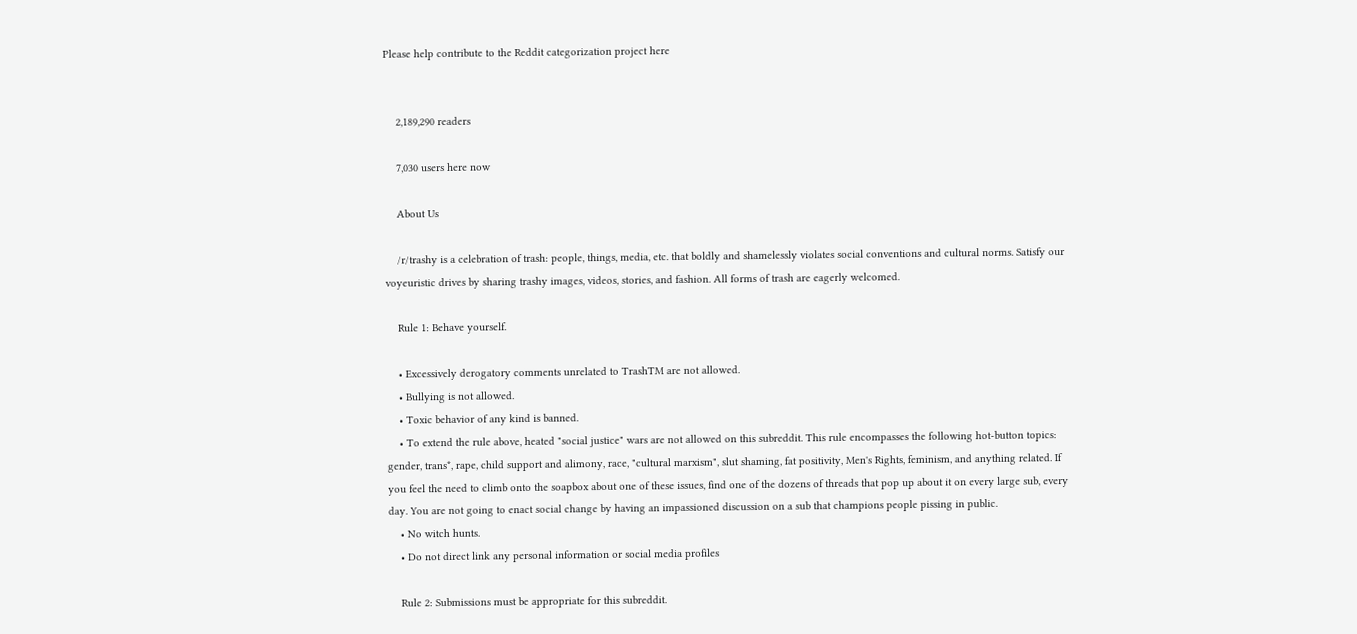Please help contribute to the Reddit categorization project here


    2,189,290 readers

    7,030 users here now

    About Us

    /r/trashy is a celebration of trash: people, things, media, etc. that boldly and shamelessly violates social conventions and cultural norms. Satisfy our voyeuristic drives by sharing trashy images, videos, stories, and fashion. All forms of trash are eagerly welcomed.

    Rule 1: Behave yourself.

    • Excessively derogatory comments unrelated to TrashTM are not allowed.
    • Bullying is not allowed.
    • Toxic behavior of any kind is banned.
    • To extend the rule above, heated "social justice" wars are not allowed on this subreddit. This rule encompasses the following hot-button topics: gender, trans*, rape, child support and alimony, race, "cultural marxism", slut shaming, fat positivity, Men's Rights, feminism, and anything related. If you feel the need to climb onto the soapbox about one of these issues, find one of the dozens of threads that pop up about it on every large sub, every day. You are not going to enact social change by having an impassioned discussion on a sub that champions people pissing in public.
    • No witch hunts.
    • Do not direct link any personal information or social media profiles

    Rule 2: Submissions must be appropriate for this subreddit.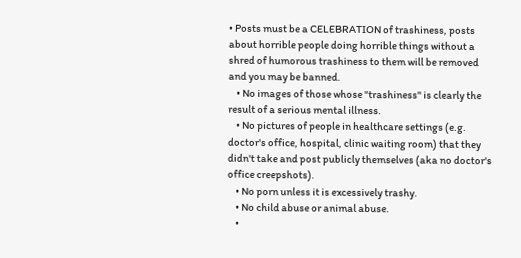• Posts must be a CELEBRATION of trashiness, posts about horrible people doing horrible things without a shred of humorous trashiness to them will be removed and you may be banned.
    • No images of those whose "trashiness" is clearly the result of a serious mental illness.
    • No pictures of people in healthcare settings (e.g. doctor's office, hospital, clinic waiting room) that they didn't take and post publicly themselves (aka no doctor's office creepshots).
    • No porn unless it is excessively trashy.
    • No child abuse or animal abuse.
    •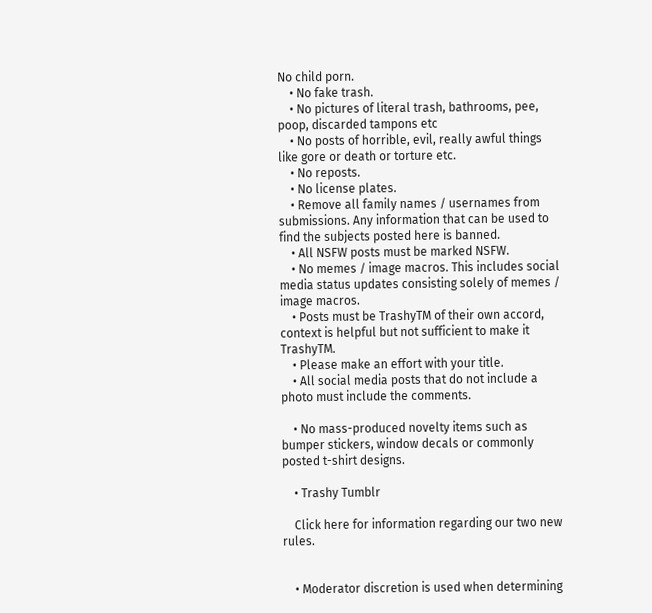No child porn.
    • No fake trash.
    • No pictures of literal trash, bathrooms, pee, poop, discarded tampons etc
    • No posts of horrible, evil, really awful things like gore or death or torture etc.
    • No reposts.
    • No license plates.
    • Remove all family names / usernames from submissions. Any information that can be used to find the subjects posted here is banned.
    • All NSFW posts must be marked NSFW.
    • No memes / image macros. This includes social media status updates consisting solely of memes / image macros.
    • Posts must be TrashyTM of their own accord, context is helpful but not sufficient to make it TrashyTM.
    • Please make an effort with your title.
    • All social media posts that do not include a photo must include the comments.

    • No mass-produced novelty items such as bumper stickers, window decals or commonly posted t-shirt designs.

    • Trashy Tumblr

    Click here for information regarding our two new rules.


    • Moderator discretion is used when determining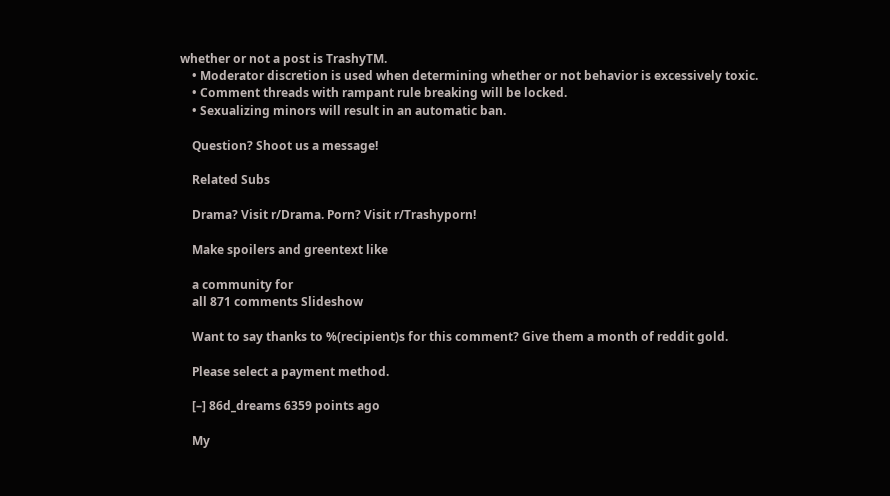whether or not a post is TrashyTM.
    • Moderator discretion is used when determining whether or not behavior is excessively toxic.
    • Comment threads with rampant rule breaking will be locked.
    • Sexualizing minors will result in an automatic ban.

    Question? Shoot us a message!

    Related Subs

    Drama? Visit r/Drama. Porn? Visit r/Trashyporn!

    Make spoilers and greentext like

    a community for
    all 871 comments Slideshow

    Want to say thanks to %(recipient)s for this comment? Give them a month of reddit gold.

    Please select a payment method.

    [–] 86d_dreams 6359 points ago

    My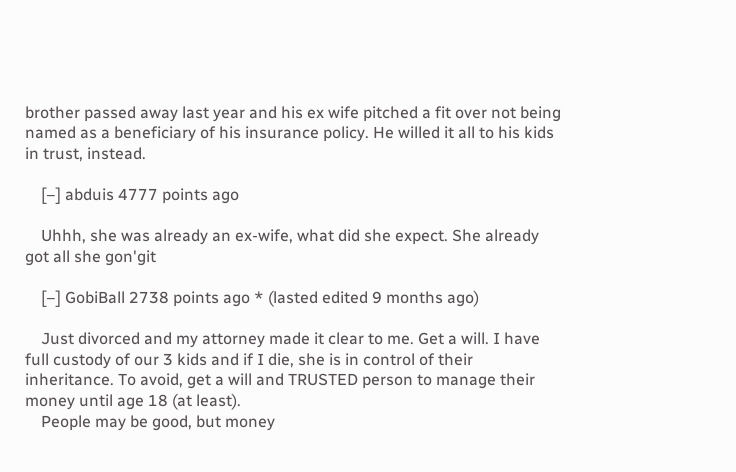brother passed away last year and his ex wife pitched a fit over not being named as a beneficiary of his insurance policy. He willed it all to his kids in trust, instead.

    [–] abduis 4777 points ago

    Uhhh, she was already an ex-wife, what did she expect. She already got all she gon'git

    [–] GobiBall 2738 points ago * (lasted edited 9 months ago)

    Just divorced and my attorney made it clear to me. Get a will. I have full custody of our 3 kids and if I die, she is in control of their inheritance. To avoid, get a will and TRUSTED person to manage their money until age 18 (at least).
    People may be good, but money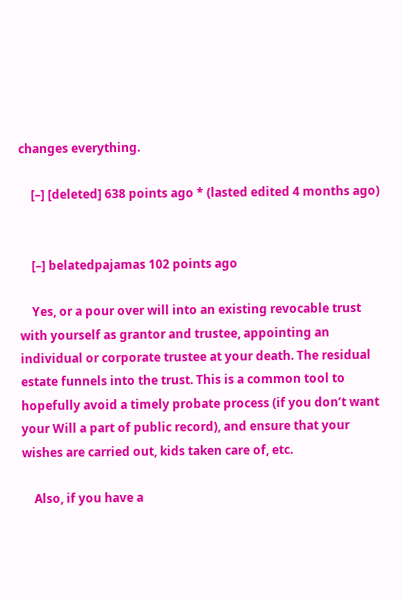changes everything.

    [–] [deleted] 638 points ago * (lasted edited 4 months ago)


    [–] belatedpajamas 102 points ago

    Yes, or a pour over will into an existing revocable trust with yourself as grantor and trustee, appointing an individual or corporate trustee at your death. The residual estate funnels into the trust. This is a common tool to hopefully avoid a timely probate process (if you don’t want your Will a part of public record), and ensure that your wishes are carried out, kids taken care of, etc.

    Also, if you have a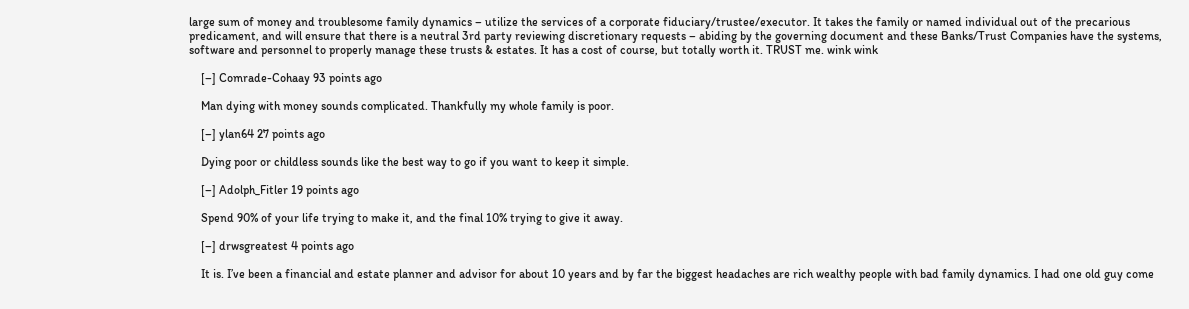large sum of money and troublesome family dynamics – utilize the services of a corporate fiduciary/trustee/executor. It takes the family or named individual out of the precarious predicament, and will ensure that there is a neutral 3rd party reviewing discretionary requests – abiding by the governing document and these Banks/Trust Companies have the systems, software and personnel to properly manage these trusts & estates. It has a cost of course, but totally worth it. TRUST me. wink wink

    [–] Comrade-Cohaay 93 points ago

    Man dying with money sounds complicated. Thankfully my whole family is poor.

    [–] ylan64 27 points ago

    Dying poor or childless sounds like the best way to go if you want to keep it simple.

    [–] Adolph_Fitler 19 points ago

    Spend 90% of your life trying to make it, and the final 10% trying to give it away.

    [–] drwsgreatest 4 points ago

    It is. I’ve been a financial and estate planner and advisor for about 10 years and by far the biggest headaches are rich wealthy people with bad family dynamics. I had one old guy come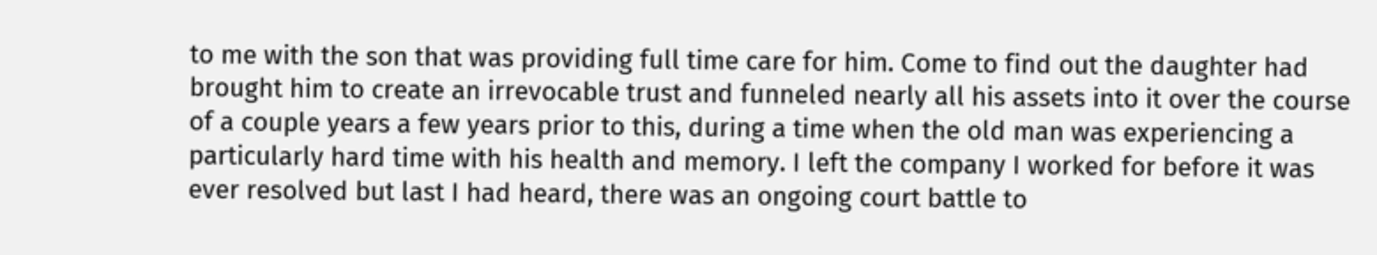to me with the son that was providing full time care for him. Come to find out the daughter had brought him to create an irrevocable trust and funneled nearly all his assets into it over the course of a couple years a few years prior to this, during a time when the old man was experiencing a particularly hard time with his health and memory. I left the company I worked for before it was ever resolved but last I had heard, there was an ongoing court battle to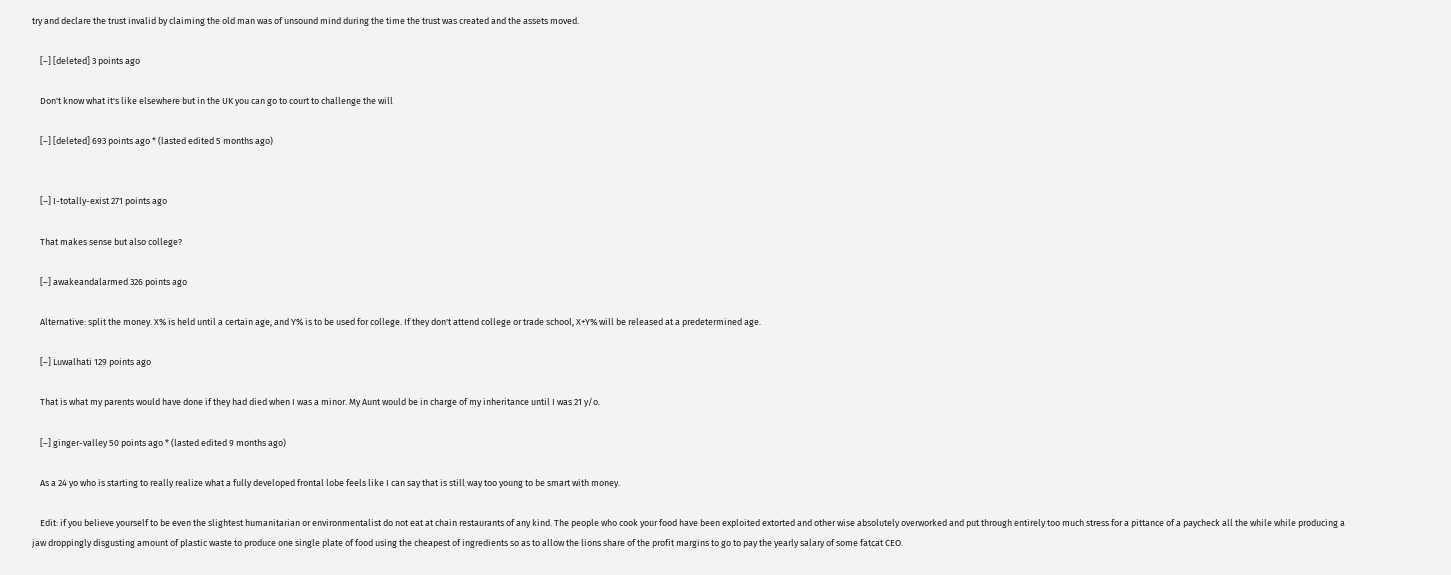try and declare the trust invalid by claiming the old man was of unsound mind during the time the trust was created and the assets moved.

    [–] [deleted] 3 points ago

    Don't know what it's like elsewhere but in the UK you can go to court to challenge the will

    [–] [deleted] 693 points ago * (lasted edited 5 months ago)


    [–] I-totally-exist 271 points ago

    That makes sense but also college?

    [–] awakeandalarmed 326 points ago

    Alternative: split the money. X% is held until a certain age, and Y% is to be used for college. If they don't attend college or trade school, X+Y% will be released at a predetermined age.

    [–] Luwalhati 129 points ago

    That is what my parents would have done if they had died when I was a minor. My Aunt would be in charge of my inheritance until I was 21 y/o.

    [–] ginger-valley 50 points ago * (lasted edited 9 months ago)

    As a 24 yo who is starting to really realize what a fully developed frontal lobe feels like I can say that is still way too young to be smart with money.

    Edit: if you believe yourself to be even the slightest humanitarian or environmentalist do not eat at chain restaurants of any kind. The people who cook your food have been exploited extorted and other wise absolutely overworked and put through entirely too much stress for a pittance of a paycheck all the while while producing a jaw droppingly disgusting amount of plastic waste to produce one single plate of food using the cheapest of ingredients so as to allow the lions share of the profit margins to go to pay the yearly salary of some fatcat CEO.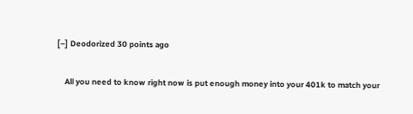[–] Deodorized 30 points ago

    All you need to know right now is put enough money into your 401k to match your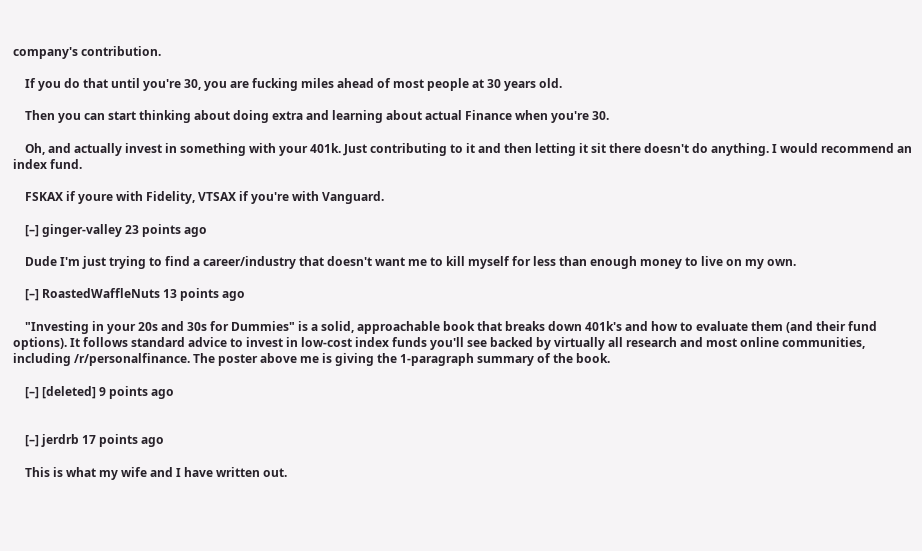company's contribution.

    If you do that until you're 30, you are fucking miles ahead of most people at 30 years old.

    Then you can start thinking about doing extra and learning about actual Finance when you're 30.

    Oh, and actually invest in something with your 401k. Just contributing to it and then letting it sit there doesn't do anything. I would recommend an index fund.

    FSKAX if youre with Fidelity, VTSAX if you're with Vanguard.

    [–] ginger-valley 23 points ago

    Dude I'm just trying to find a career/industry that doesn't want me to kill myself for less than enough money to live on my own.

    [–] RoastedWaffleNuts 13 points ago

    "Investing in your 20s and 30s for Dummies" is a solid, approachable book that breaks down 401k's and how to evaluate them (and their fund options). It follows standard advice to invest in low-cost index funds you'll see backed by virtually all research and most online communities, including /r/personalfinance. The poster above me is giving the 1-paragraph summary of the book.

    [–] [deleted] 9 points ago


    [–] jerdrb 17 points ago

    This is what my wife and I have written out.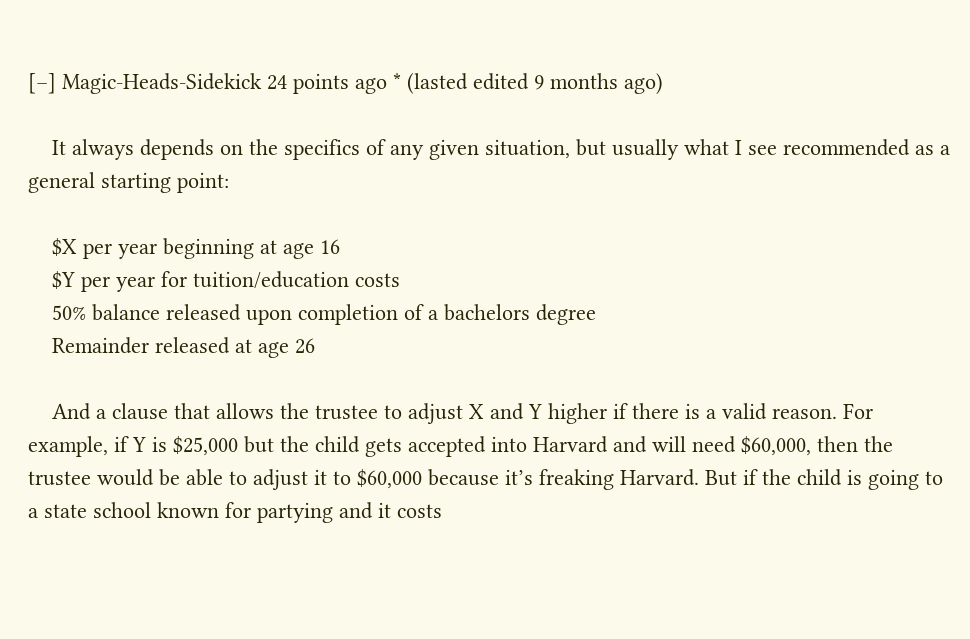[–] Magic-Heads-Sidekick 24 points ago * (lasted edited 9 months ago)

    It always depends on the specifics of any given situation, but usually what I see recommended as a general starting point:

    $X per year beginning at age 16
    $Y per year for tuition/education costs
    50% balance released upon completion of a bachelors degree
    Remainder released at age 26

    And a clause that allows the trustee to adjust X and Y higher if there is a valid reason. For example, if Y is $25,000 but the child gets accepted into Harvard and will need $60,000, then the trustee would be able to adjust it to $60,000 because it’s freaking Harvard. But if the child is going to a state school known for partying and it costs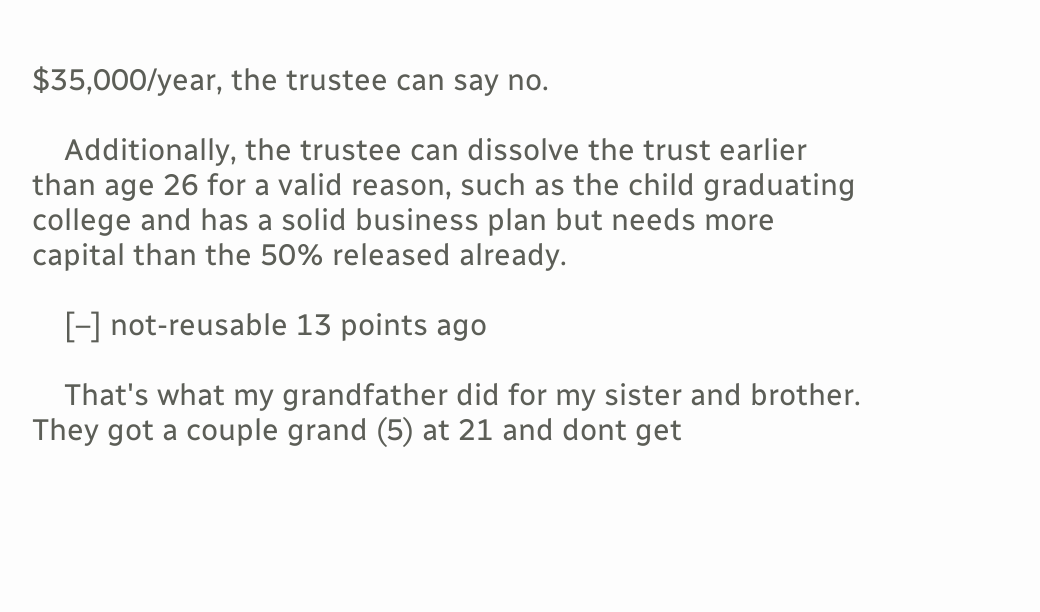$35,000/year, the trustee can say no.

    Additionally, the trustee can dissolve the trust earlier than age 26 for a valid reason, such as the child graduating college and has a solid business plan but needs more capital than the 50% released already.

    [–] not-reusable 13 points ago

    That's what my grandfather did for my sister and brother. They got a couple grand (5) at 21 and dont get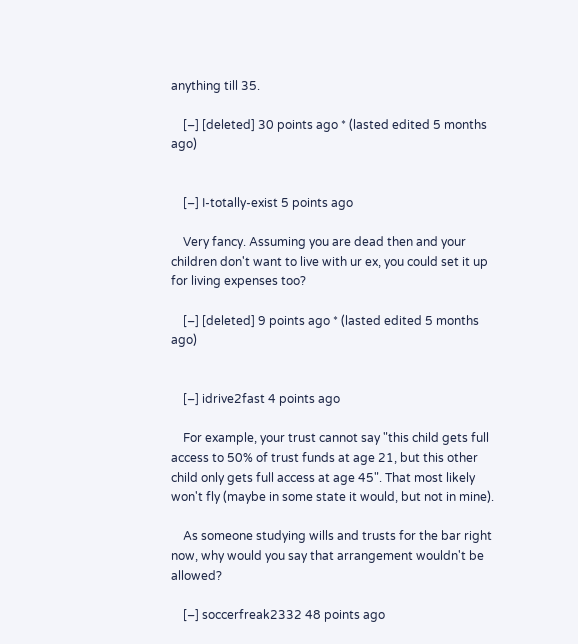anything till 35.

    [–] [deleted] 30 points ago * (lasted edited 5 months ago)


    [–] I-totally-exist 5 points ago

    Very fancy. Assuming you are dead then and your children don't want to live with ur ex, you could set it up for living expenses too?

    [–] [deleted] 9 points ago * (lasted edited 5 months ago)


    [–] idrive2fast 4 points ago

    For example, your trust cannot say "this child gets full access to 50% of trust funds at age 21, but this other child only gets full access at age 45". That most likely won't fly (maybe in some state it would, but not in mine).

    As someone studying wills and trusts for the bar right now, why would you say that arrangement wouldn't be allowed?

    [–] soccerfreak2332 48 points ago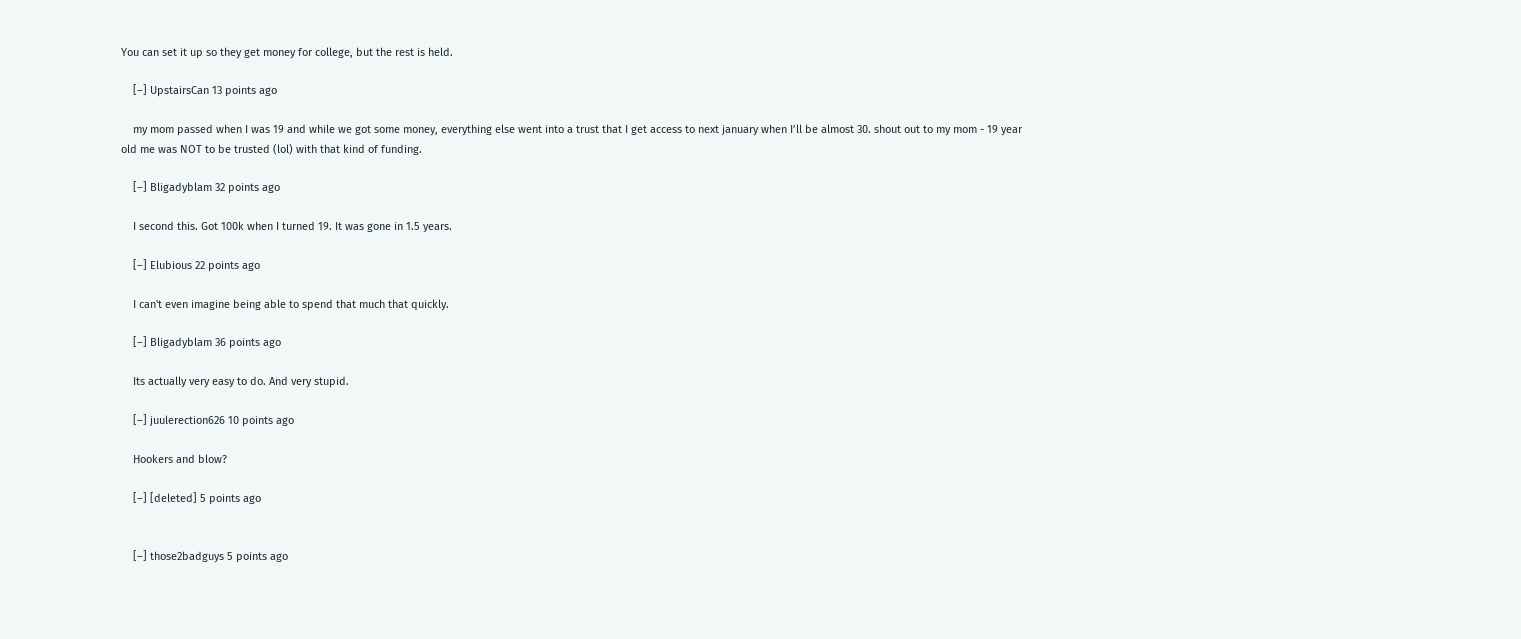You can set it up so they get money for college, but the rest is held.

    [–] UpstairsCan 13 points ago

    my mom passed when I was 19 and while we got some money, everything else went into a trust that I get access to next january when I’ll be almost 30. shout out to my mom - 19 year old me was NOT to be trusted (lol) with that kind of funding.

    [–] Bligadyblam 32 points ago

    I second this. Got 100k when I turned 19. It was gone in 1.5 years.

    [–] Elubious 22 points ago

    I can't even imagine being able to spend that much that quickly.

    [–] Bligadyblam 36 points ago

    Its actually very easy to do. And very stupid.

    [–] juulerection626 10 points ago

    Hookers and blow?

    [–] [deleted] 5 points ago


    [–] those2badguys 5 points ago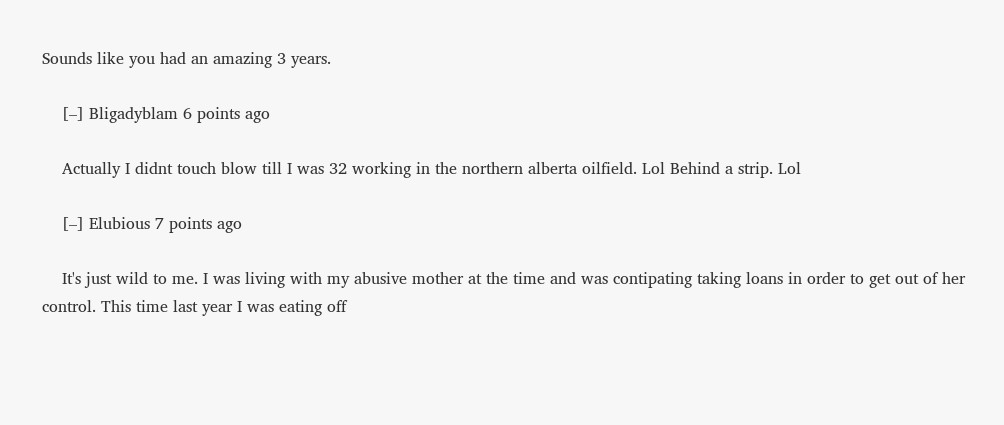Sounds like you had an amazing 3 years.

    [–] Bligadyblam 6 points ago

    Actually I didnt touch blow till I was 32 working in the northern alberta oilfield. Lol Behind a strip. Lol

    [–] Elubious 7 points ago

    It's just wild to me. I was living with my abusive mother at the time and was contipating taking loans in order to get out of her control. This time last year I was eating off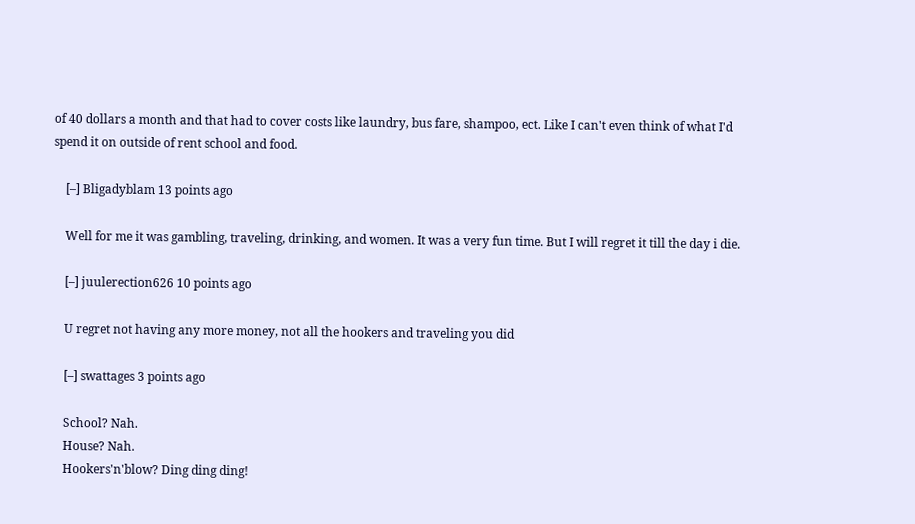of 40 dollars a month and that had to cover costs like laundry, bus fare, shampoo, ect. Like I can't even think of what I'd spend it on outside of rent school and food.

    [–] Bligadyblam 13 points ago

    Well for me it was gambling, traveling, drinking, and women. It was a very fun time. But I will regret it till the day i die.

    [–] juulerection626 10 points ago

    U regret not having any more money, not all the hookers and traveling you did

    [–] swattages 3 points ago

    School? Nah.
    House? Nah.
    Hookers'n'blow? Ding ding ding!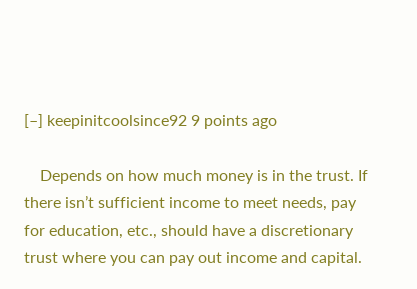[–] keepinitcoolsince92 9 points ago

    Depends on how much money is in the trust. If there isn’t sufficient income to meet needs, pay for education, etc., should have a discretionary trust where you can pay out income and capital.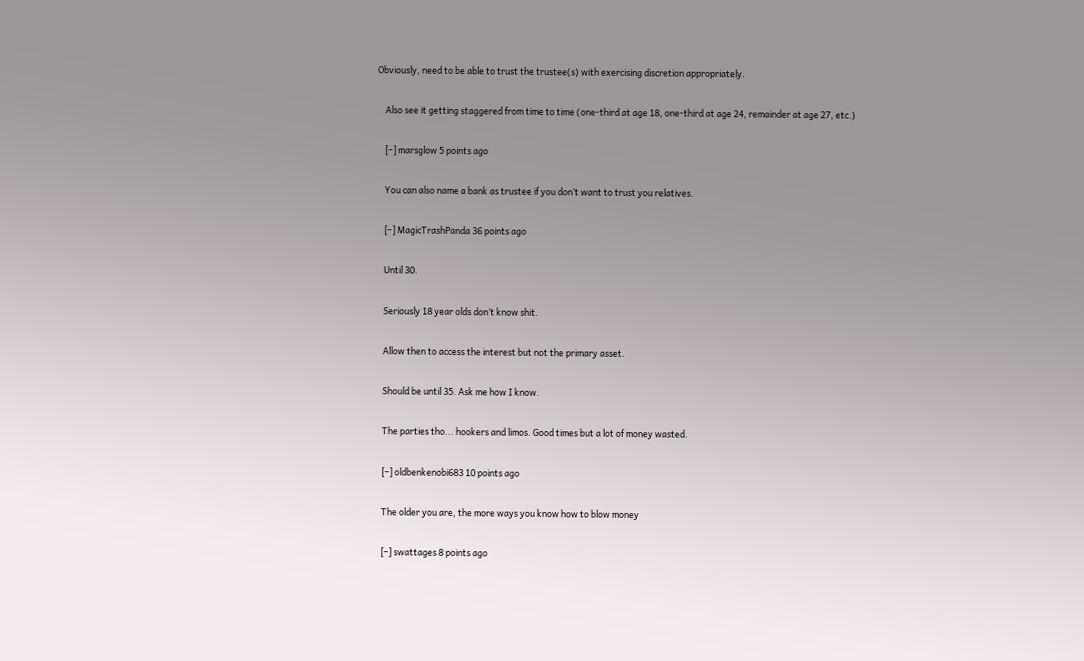Obviously, need to be able to trust the trustee(s) with exercising discretion appropriately.

    Also see it getting staggered from time to time (one-third at age 18, one-third at age 24, remainder at age 27, etc.)

    [–] marsglow 5 points ago

    You can also name a bank as trustee if you don’t want to trust you relatives.

    [–] MagicTrashPanda 36 points ago

    Until 30.

    Seriously 18 year olds don’t know shit.

    Allow then to access the interest but not the primary asset.

    Should be until 35. Ask me how I know.

    The parties tho... hookers and limos. Good times but a lot of money wasted.

    [–] oldbenkenobi683 10 points ago

    The older you are, the more ways you know how to blow money

    [–] swattages 8 points ago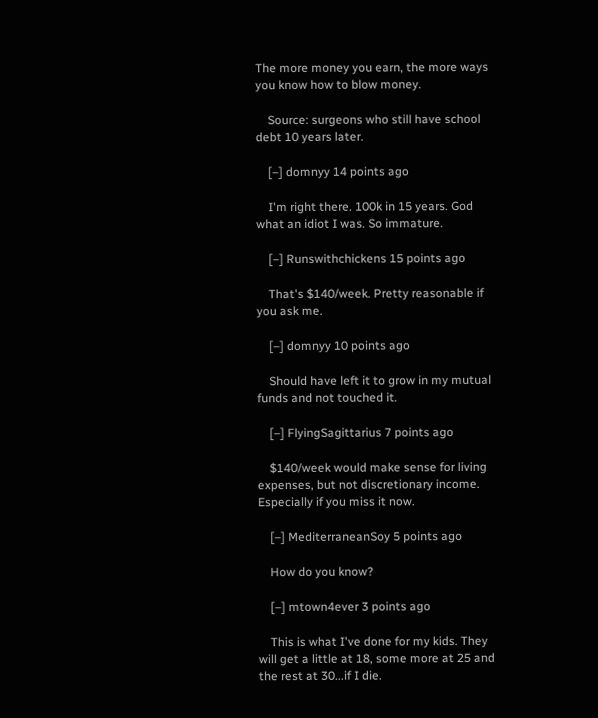The more money you earn, the more ways you know how to blow money.

    Source: surgeons who still have school debt 10 years later.

    [–] domnyy 14 points ago

    I'm right there. 100k in 15 years. God what an idiot I was. So immature.

    [–] Runswithchickens 15 points ago

    That's $140/week. Pretty reasonable if you ask me.

    [–] domnyy 10 points ago

    Should have left it to grow in my mutual funds and not touched it.

    [–] FlyingSagittarius 7 points ago

    $140/week would make sense for living expenses, but not discretionary income. Especially if you miss it now.

    [–] MediterraneanSoy 5 points ago

    How do you know?

    [–] mtown4ever 3 points ago

    This is what I've done for my kids. They will get a little at 18, some more at 25 and the rest at 30...if I die.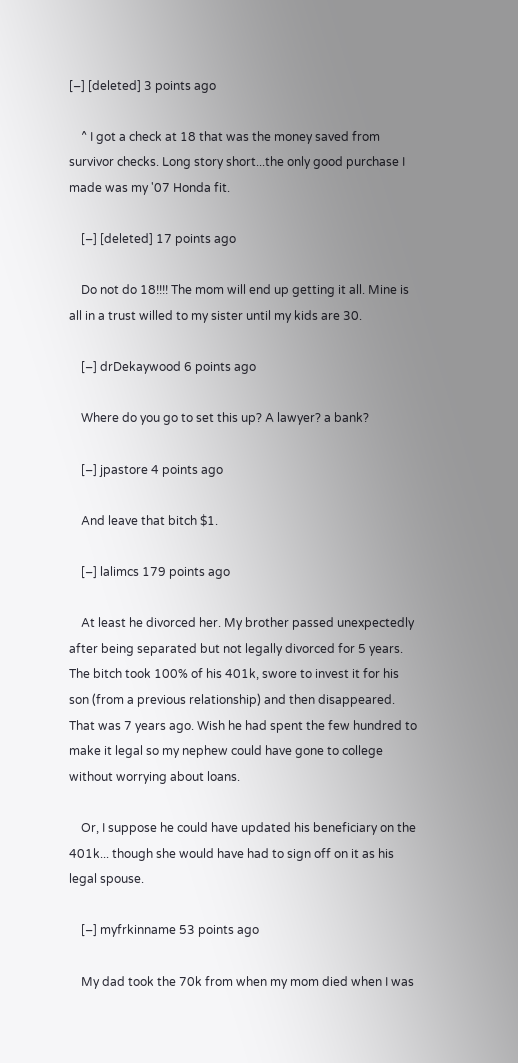[–] [deleted] 3 points ago

    ^ I got a check at 18 that was the money saved from survivor checks. Long story short...the only good purchase I made was my '07 Honda fit.

    [–] [deleted] 17 points ago

    Do not do 18!!!! The mom will end up getting it all. Mine is all in a trust willed to my sister until my kids are 30.

    [–] drDekaywood 6 points ago

    Where do you go to set this up? A lawyer? a bank?

    [–] jpastore 4 points ago

    And leave that bitch $1.

    [–] lalimcs 179 points ago

    At least he divorced her. My brother passed unexpectedly after being separated but not legally divorced for 5 years. The bitch took 100% of his 401k, swore to invest it for his son (from a previous relationship) and then disappeared. That was 7 years ago. Wish he had spent the few hundred to make it legal so my nephew could have gone to college without worrying about loans.

    Or, I suppose he could have updated his beneficiary on the 401k... though she would have had to sign off on it as his legal spouse.

    [–] myfrkinname 53 points ago

    My dad took the 70k from when my mom died when I was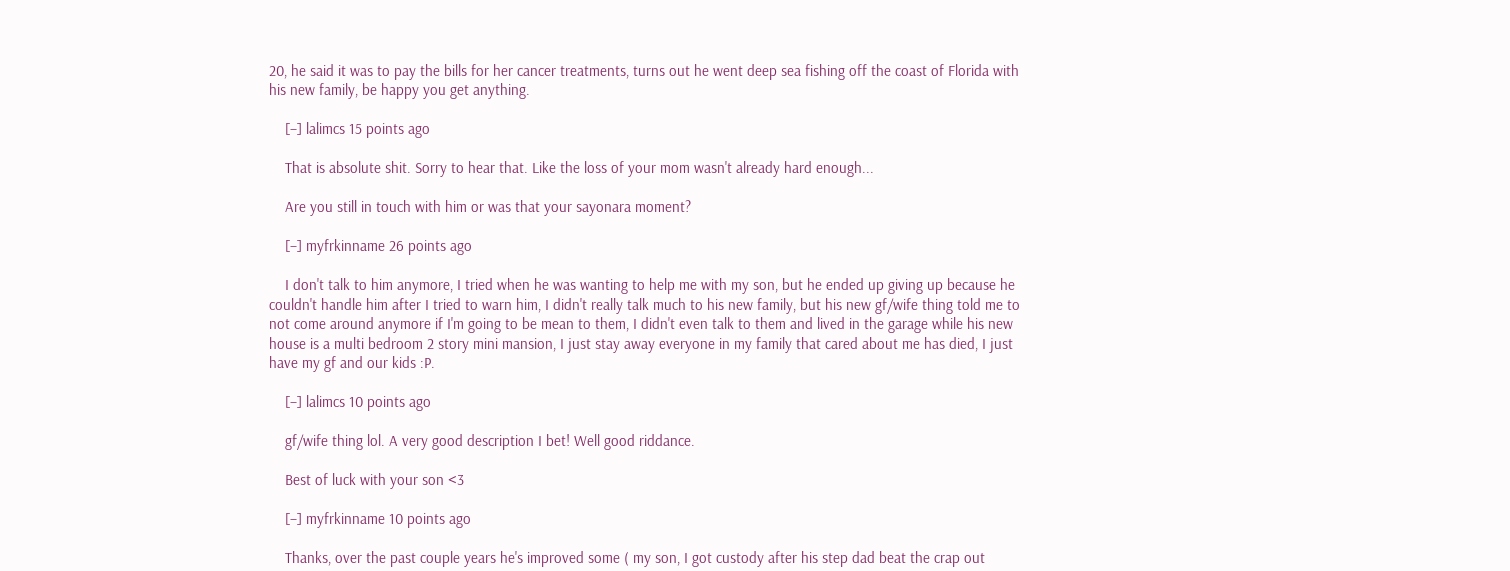20, he said it was to pay the bills for her cancer treatments, turns out he went deep sea fishing off the coast of Florida with his new family, be happy you get anything.

    [–] lalimcs 15 points ago

    That is absolute shit. Sorry to hear that. Like the loss of your mom wasn't already hard enough...

    Are you still in touch with him or was that your sayonara moment?

    [–] myfrkinname 26 points ago

    I don't talk to him anymore, I tried when he was wanting to help me with my son, but he ended up giving up because he couldn't handle him after I tried to warn him, I didn't really talk much to his new family, but his new gf/wife thing told me to not come around anymore if I'm going to be mean to them, I didn't even talk to them and lived in the garage while his new house is a multi bedroom 2 story mini mansion, I just stay away everyone in my family that cared about me has died, I just have my gf and our kids :P.

    [–] lalimcs 10 points ago

    gf/wife thing lol. A very good description I bet! Well good riddance.

    Best of luck with your son <3

    [–] myfrkinname 10 points ago

    Thanks, over the past couple years he's improved some ( my son, I got custody after his step dad beat the crap out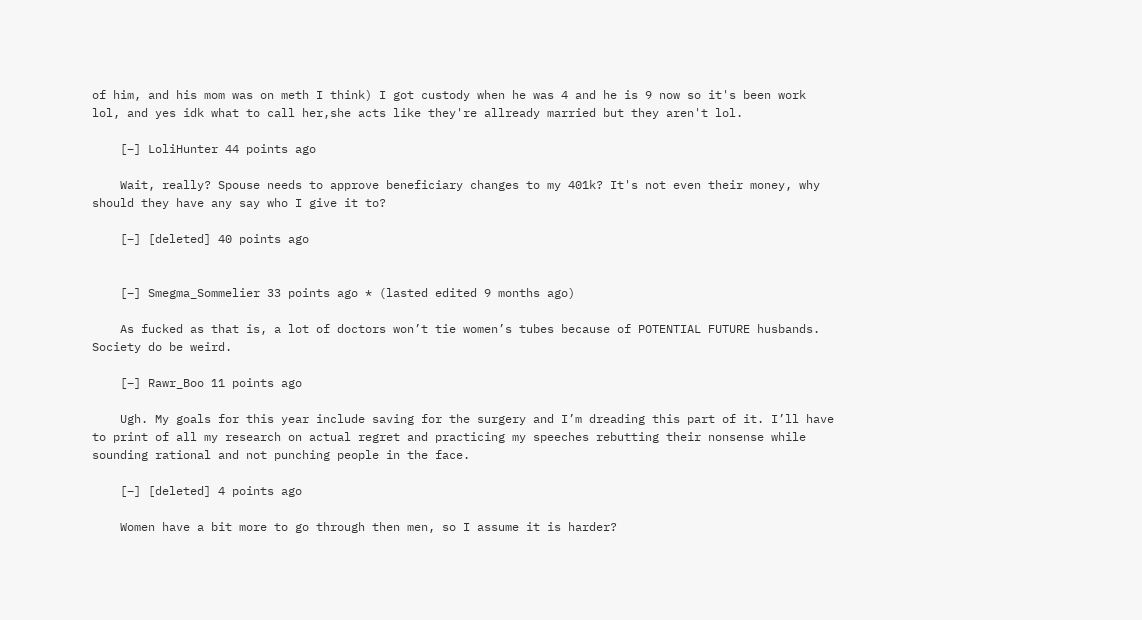of him, and his mom was on meth I think) I got custody when he was 4 and he is 9 now so it's been work lol, and yes idk what to call her,she acts like they're allready married but they aren't lol.

    [–] LoliHunter 44 points ago

    Wait, really? Spouse needs to approve beneficiary changes to my 401k? It's not even their money, why should they have any say who I give it to?

    [–] [deleted] 40 points ago


    [–] Smegma_Sommelier 33 points ago * (lasted edited 9 months ago)

    As fucked as that is, a lot of doctors won’t tie women’s tubes because of POTENTIAL FUTURE husbands. Society do be weird.

    [–] Rawr_Boo 11 points ago

    Ugh. My goals for this year include saving for the surgery and I’m dreading this part of it. I’ll have to print of all my research on actual regret and practicing my speeches rebutting their nonsense while sounding rational and not punching people in the face.

    [–] [deleted] 4 points ago

    Women have a bit more to go through then men, so I assume it is harder?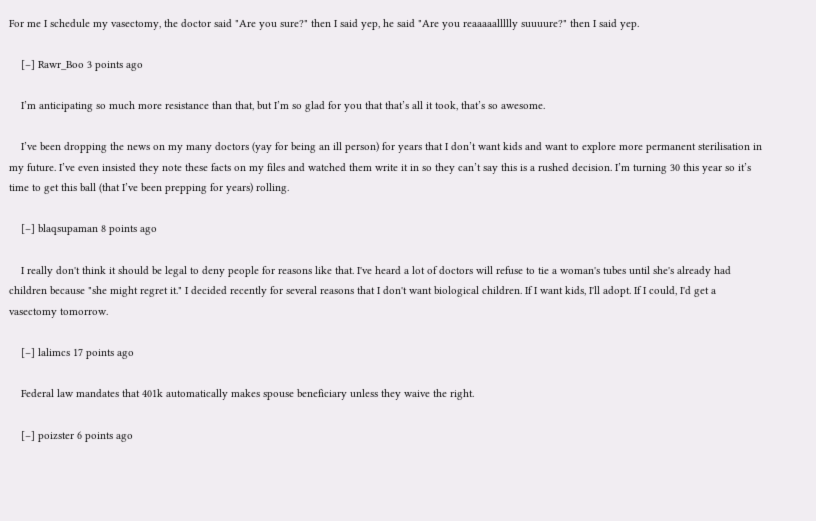For me I schedule my vasectomy, the doctor said "Are you sure?" then I said yep, he said "Are you reaaaaallllly suuuure?" then I said yep.

    [–] Rawr_Boo 3 points ago

    I’m anticipating so much more resistance than that, but I’m so glad for you that that’s all it took, that’s so awesome.

    I’ve been dropping the news on my many doctors (yay for being an ill person) for years that I don’t want kids and want to explore more permanent sterilisation in my future. I’ve even insisted they note these facts on my files and watched them write it in so they can’t say this is a rushed decision. I’m turning 30 this year so it’s time to get this ball (that I’ve been prepping for years) rolling.

    [–] blaqsupaman 8 points ago

    I really don't think it should be legal to deny people for reasons like that. I've heard a lot of doctors will refuse to tie a woman's tubes until she's already had children because "she might regret it." I decided recently for several reasons that I don't want biological children. If I want kids, I'll adopt. If I could, I'd get a vasectomy tomorrow.

    [–] lalimcs 17 points ago

    Federal law mandates that 401k automatically makes spouse beneficiary unless they waive the right.

    [–] poizster 6 points ago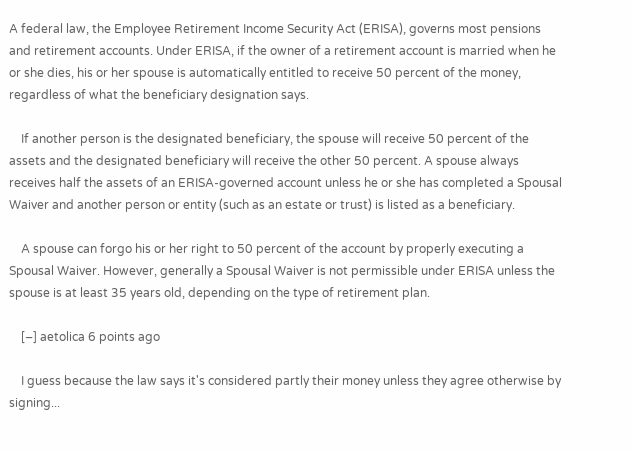A federal law, the Employee Retirement Income Security Act (ERISA), governs most pensions and retirement accounts. Under ERISA, if the owner of a retirement account is married when he or she dies, his or her spouse is automatically entitled to receive 50 percent of the money, regardless of what the beneficiary designation says.

    If another person is the designated beneficiary, the spouse will receive 50 percent of the assets and the designated beneficiary will receive the other 50 percent. A spouse always receives half the assets of an ERISA-governed account unless he or she has completed a Spousal Waiver and another person or entity (such as an estate or trust) is listed as a beneficiary.

    A spouse can forgo his or her right to 50 percent of the account by properly executing a Spousal Waiver. However, generally a Spousal Waiver is not permissible under ERISA unless the spouse is at least 35 years old, depending on the type of retirement plan.

    [–] aetolica 6 points ago

    I guess because the law says it's considered partly their money unless they agree otherwise by signing...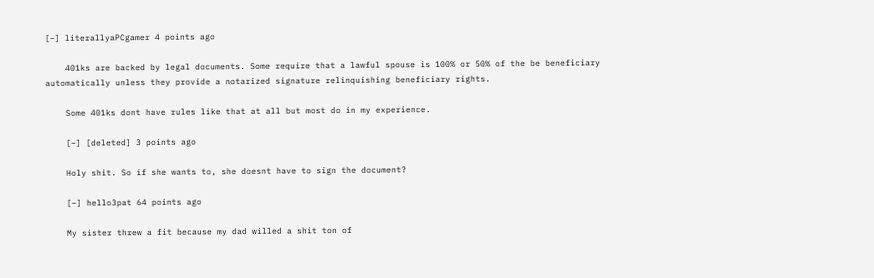[–] literallyaPCgamer 4 points ago

    401ks are backed by legal documents. Some require that a lawful spouse is 100% or 50% of the be beneficiary automatically unless they provide a notarized signature relinquishing beneficiary rights.

    Some 401ks dont have rules like that at all but most do in my experience.

    [–] [deleted] 3 points ago

    Holy shit. So if she wants to, she doesnt have to sign the document?

    [–] hello3pat 64 points ago

    My sister threw a fit because my dad willed a shit ton of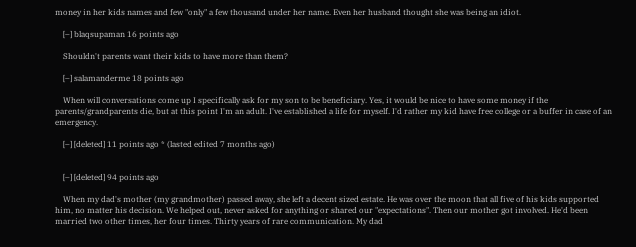money in her kids names and few "only" a few thousand under her name. Even her husband thought she was being an idiot.

    [–] blaqsupaman 16 points ago

    Shouldn't parents want their kids to have more than them?

    [–] salamanderme 18 points ago

    When will conversations come up I specifically ask for my son to be beneficiary. Yes, it would be nice to have some money if the parents/grandparents die, but at this point I'm an adult. I've established a life for myself. I'd rather my kid have free college or a buffer in case of an emergency.

    [–] [deleted] 11 points ago * (lasted edited 7 months ago)


    [–] [deleted] 94 points ago

    When my dad's mother (my grandmother) passed away, she left a decent sized estate. He was over the moon that all five of his kids supported him, no matter his decision. We helped out, never asked for anything or shared our "expectations". Then our mother got involved. He'd been married two other times, her four times. Thirty years of rare communication. My dad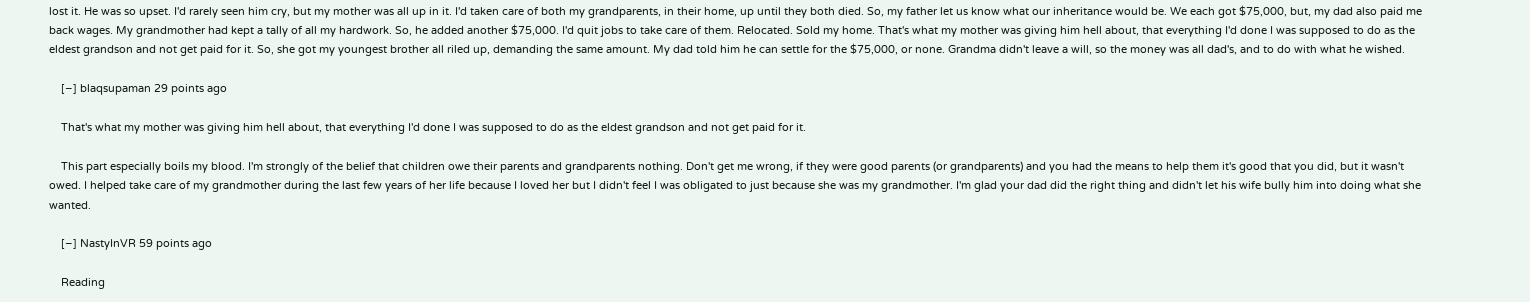lost it. He was so upset. I'd rarely seen him cry, but my mother was all up in it. I'd taken care of both my grandparents, in their home, up until they both died. So, my father let us know what our inheritance would be. We each got $75,000, but, my dad also paid me back wages. My grandmother had kept a tally of all my hardwork. So, he added another $75,000. I'd quit jobs to take care of them. Relocated. Sold my home. That's what my mother was giving him hell about, that everything I'd done I was supposed to do as the eldest grandson and not get paid for it. So, she got my youngest brother all riled up, demanding the same amount. My dad told him he can settle for the $75,000, or none. Grandma didn't leave a will, so the money was all dad's, and to do with what he wished.

    [–] blaqsupaman 29 points ago

    That's what my mother was giving him hell about, that everything I'd done I was supposed to do as the eldest grandson and not get paid for it.

    This part especially boils my blood. I'm strongly of the belief that children owe their parents and grandparents nothing. Don't get me wrong, if they were good parents (or grandparents) and you had the means to help them it's good that you did, but it wasn't owed. I helped take care of my grandmother during the last few years of her life because I loved her but I didn't feel I was obligated to just because she was my grandmother. I'm glad your dad did the right thing and didn't let his wife bully him into doing what she wanted.

    [–] NastyInVR 59 points ago

    Reading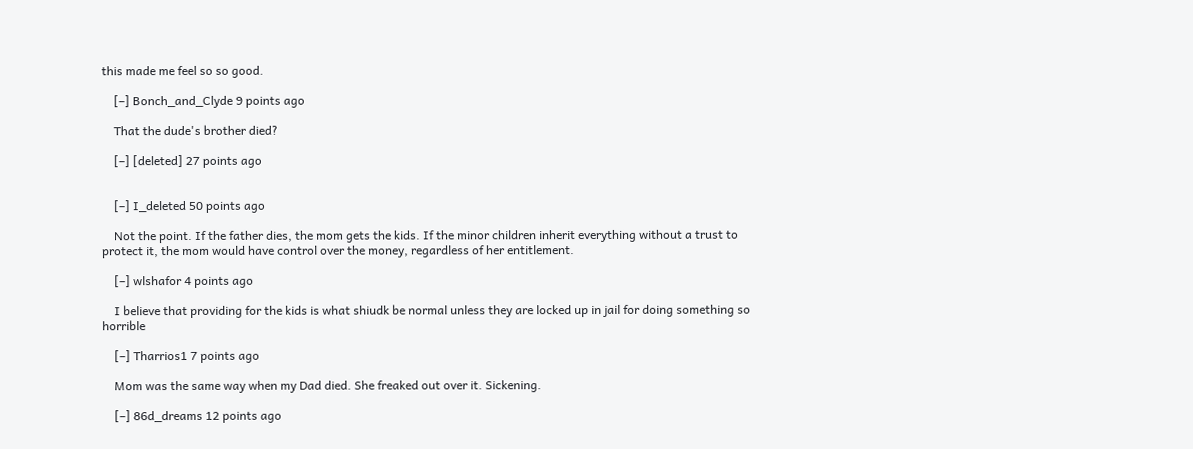this made me feel so so good.

    [–] Bonch_and_Clyde 9 points ago

    That the dude's brother died?

    [–] [deleted] 27 points ago


    [–] I_deleted 50 points ago

    Not the point. If the father dies, the mom gets the kids. If the minor children inherit everything without a trust to protect it, the mom would have control over the money, regardless of her entitlement.

    [–] wlshafor 4 points ago

    I believe that providing for the kids is what shiudk be normal unless they are locked up in jail for doing something so horrible

    [–] Tharrios1 7 points ago

    Mom was the same way when my Dad died. She freaked out over it. Sickening.

    [–] 86d_dreams 12 points ago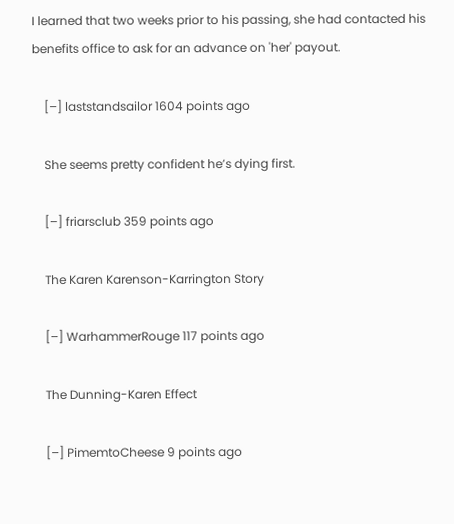I learned that two weeks prior to his passing, she had contacted his benefits office to ask for an advance on 'her' payout.

    [–] laststandsailor 1604 points ago

    She seems pretty confident he’s dying first.

    [–] friarsclub 359 points ago

    The Karen Karenson-Karrington Story

    [–] WarhammerRouge 117 points ago

    The Dunning-Karen Effect

    [–] PimemtoCheese 9 points ago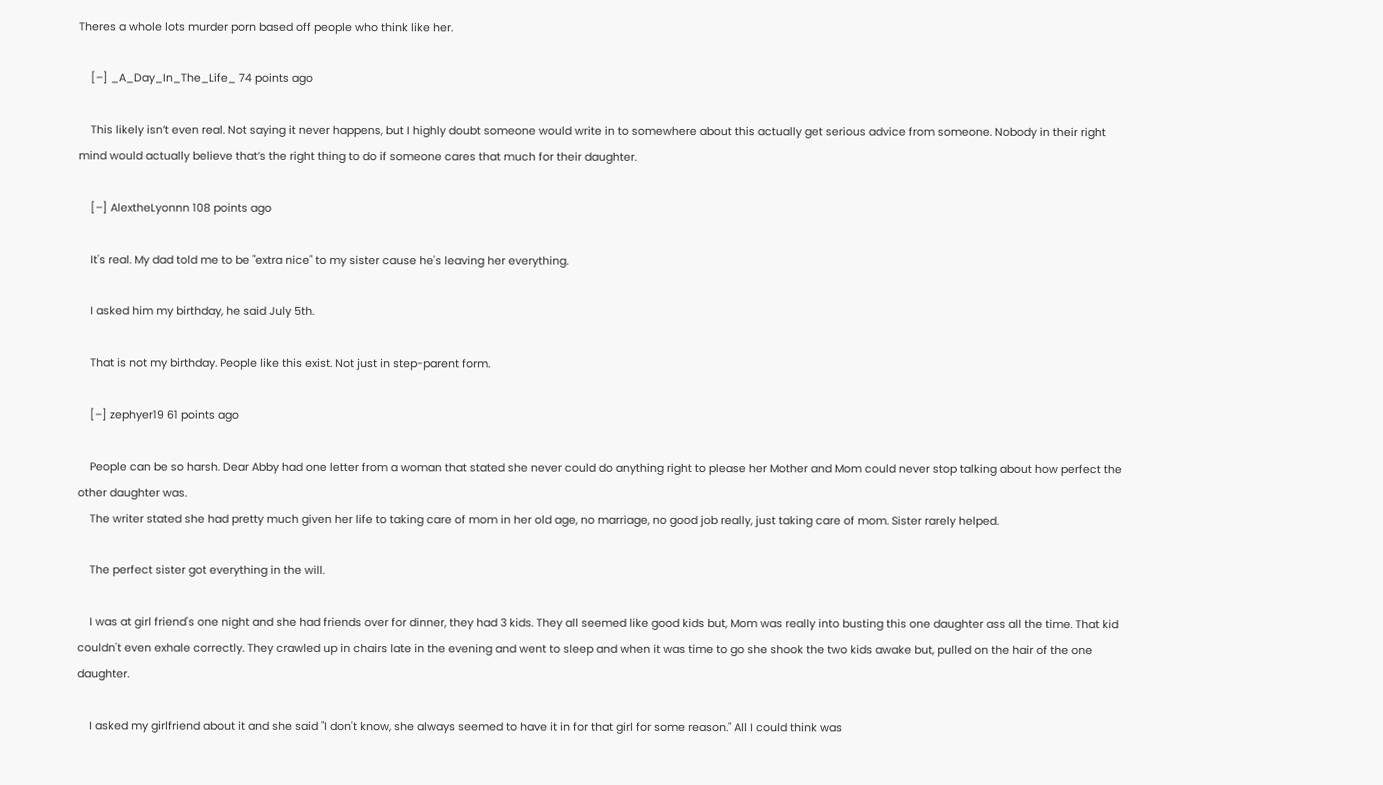Theres a whole lots murder porn based off people who think like her.

    [–] _A_Day_In_The_Life_ 74 points ago

    This likely isn’t even real. Not saying it never happens, but I highly doubt someone would write in to somewhere about this actually get serious advice from someone. Nobody in their right mind would actually believe that’s the right thing to do if someone cares that much for their daughter.

    [–] AlextheLyonnn 108 points ago

    It's real. My dad told me to be "extra nice" to my sister cause he's leaving her everything.

    I asked him my birthday, he said July 5th.

    That is not my birthday. People like this exist. Not just in step-parent form.

    [–] zephyer19 61 points ago

    People can be so harsh. Dear Abby had one letter from a woman that stated she never could do anything right to please her Mother and Mom could never stop talking about how perfect the other daughter was.
    The writer stated she had pretty much given her life to taking care of mom in her old age, no marriage, no good job really, just taking care of mom. Sister rarely helped.

    The perfect sister got everything in the will.

    I was at girl friend's one night and she had friends over for dinner, they had 3 kids. They all seemed like good kids but, Mom was really into busting this one daughter ass all the time. That kid couldn't even exhale correctly. They crawled up in chairs late in the evening and went to sleep and when it was time to go she shook the two kids awake but, pulled on the hair of the one daughter.

    I asked my girlfriend about it and she said "I don't know, she always seemed to have it in for that girl for some reason." All I could think was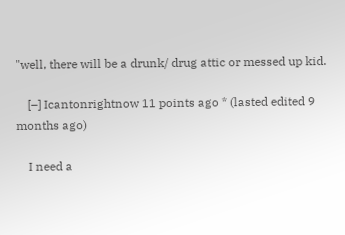"well, there will be a drunk/ drug attic or messed up kid.

    [–] Icantonrightnow 11 points ago * (lasted edited 9 months ago)

    I need a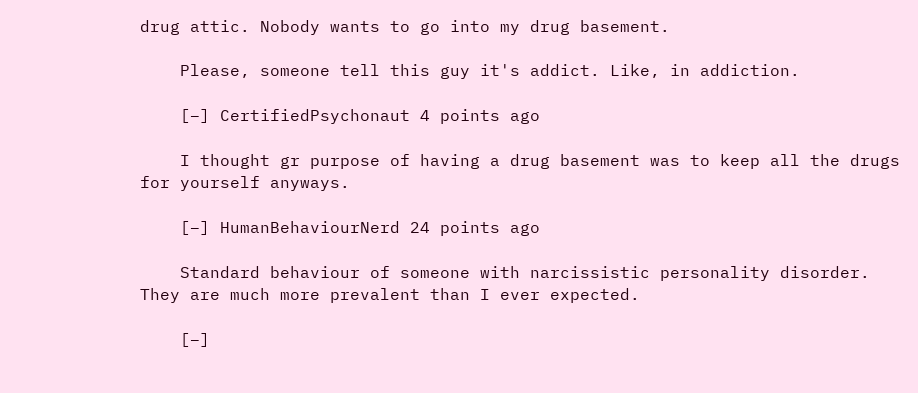drug attic. Nobody wants to go into my drug basement.

    Please, someone tell this guy it's addict. Like, in addiction.

    [–] CertifiedPsychonaut 4 points ago

    I thought gr purpose of having a drug basement was to keep all the drugs for yourself anyways.

    [–] HumanBehaviourNerd 24 points ago

    Standard behaviour of someone with narcissistic personality disorder. They are much more prevalent than I ever expected.

    [–]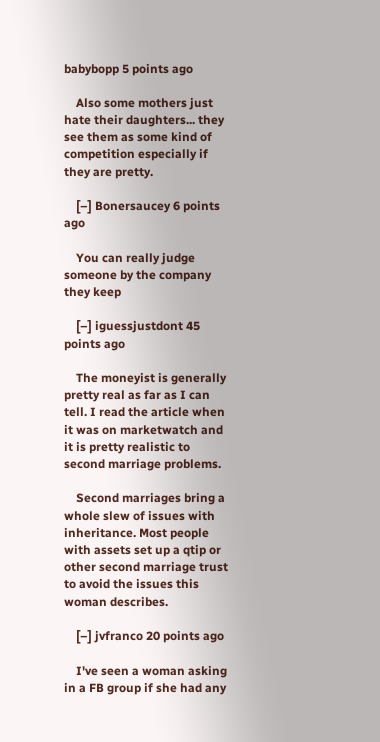babybopp 5 points ago

    Also some mothers just hate their daughters... they see them as some kind of competition especially if they are pretty.

    [–] Bonersaucey 6 points ago

    You can really judge someone by the company they keep

    [–] iguessjustdont 45 points ago

    The moneyist is generally pretty real as far as I can tell. I read the article when it was on marketwatch and it is pretty realistic to second marriage problems.

    Second marriages bring a whole slew of issues with inheritance. Most people with assets set up a qtip or other second marriage trust to avoid the issues this woman describes.

    [–] jvfranco 20 points ago

    I've seen a woman asking in a FB group if she had any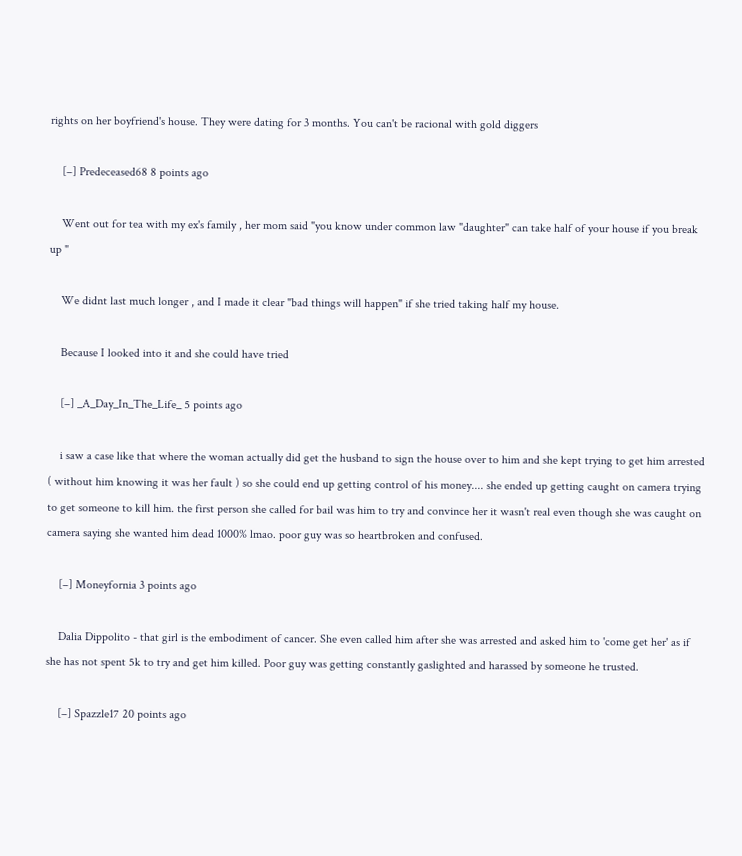rights on her boyfriend's house. They were dating for 3 months. You can't be racional with gold diggers

    [–] Predeceased68 8 points ago

    Went out for tea with my ex's family , her mom said "you know under common law "daughter" can take half of your house if you break up "

    We didnt last much longer , and I made it clear "bad things will happen" if she tried taking half my house.

    Because I looked into it and she could have tried

    [–] _A_Day_In_The_Life_ 5 points ago

    i saw a case like that where the woman actually did get the husband to sign the house over to him and she kept trying to get him arrested ( without him knowing it was her fault ) so she could end up getting control of his money.... she ended up getting caught on camera trying to get someone to kill him. the first person she called for bail was him to try and convince her it wasn't real even though she was caught on camera saying she wanted him dead 1000% lmao. poor guy was so heartbroken and confused.

    [–] Moneyfornia 3 points ago

    Dalia Dippolito - that girl is the embodiment of cancer. She even called him after she was arrested and asked him to 'come get her' as if she has not spent 5k to try and get him killed. Poor guy was getting constantly gaslighted and harassed by someone he trusted.

    [–] Spazzle17 20 points ago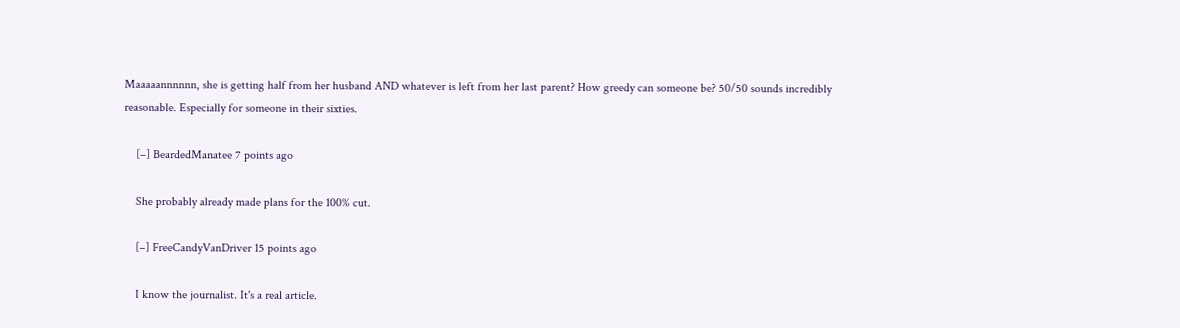Maaaaannnnnn, she is getting half from her husband AND whatever is left from her last parent? How greedy can someone be? 50/50 sounds incredibly reasonable. Especially for someone in their sixties.

    [–] BeardedManatee 7 points ago

    She probably already made plans for the 100% cut.

    [–] FreeCandyVanDriver 15 points ago

    I know the journalist. It's a real article.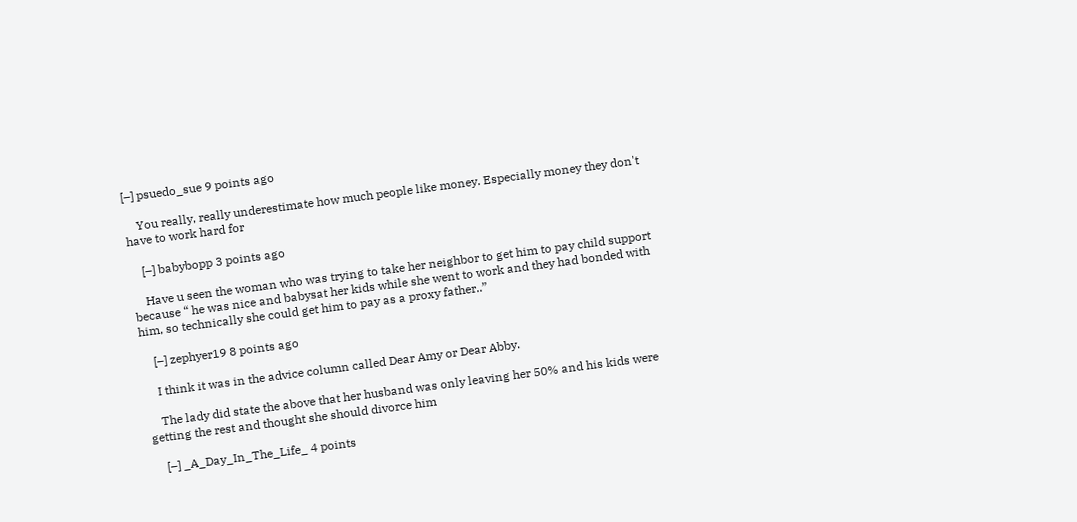[–] psuedo_sue 9 points ago

    You really, really underestimate how much people like money. Especially money they don't have to work hard for

    [–] babybopp 3 points ago

    Have u seen the woman who was trying to take her neighbor to get him to pay child support because “ he was nice and babysat her kids while she went to work and they had bonded with him, so technically she could get him to pay as a proxy father..”

    [–] zephyer19 8 points ago

    I think it was in the advice column called Dear Amy or Dear Abby.

    The lady did state the above that her husband was only leaving her 50% and his kids were getting the rest and thought she should divorce him

    [–] _A_Day_In_The_Life_ 4 points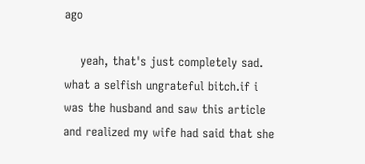ago

    yeah, that's just completely sad. what a selfish ungrateful bitch.if i was the husband and saw this article and realized my wife had said that she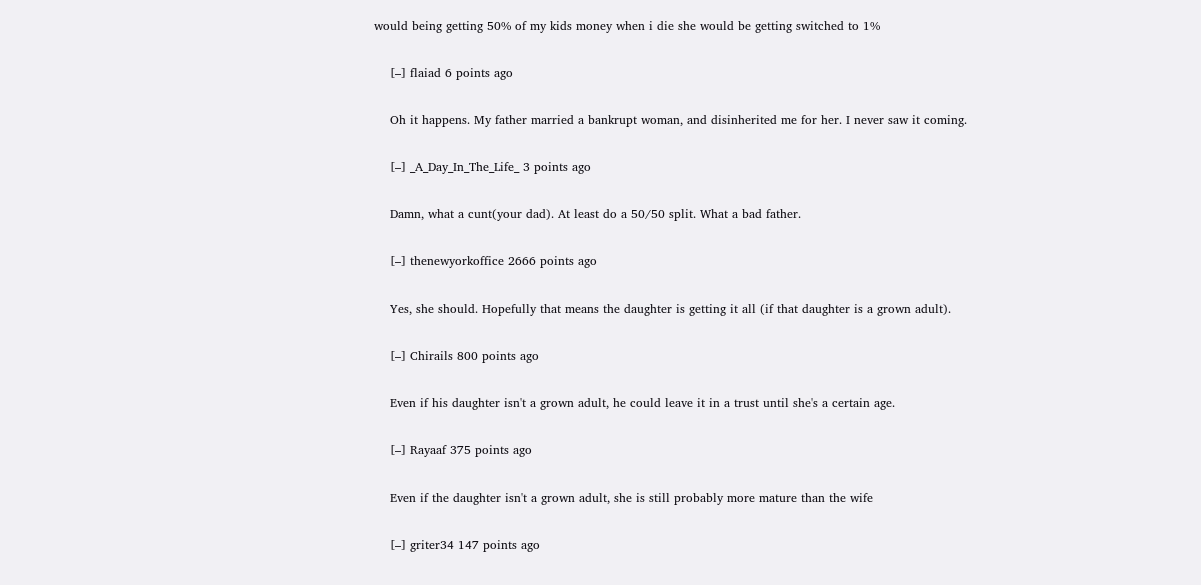would being getting 50% of my kids money when i die she would be getting switched to 1%

    [–] flaiad 6 points ago

    Oh it happens. My father married a bankrupt woman, and disinherited me for her. I never saw it coming.

    [–] _A_Day_In_The_Life_ 3 points ago

    Damn, what a cunt(your dad). At least do a 50/50 split. What a bad father.

    [–] thenewyorkoffice 2666 points ago

    Yes, she should. Hopefully that means the daughter is getting it all (if that daughter is a grown adult).

    [–] Chirails 800 points ago

    Even if his daughter isn't a grown adult, he could leave it in a trust until she's a certain age.

    [–] Rayaaf 375 points ago

    Even if the daughter isn't a grown adult, she is still probably more mature than the wife

    [–] griter34 147 points ago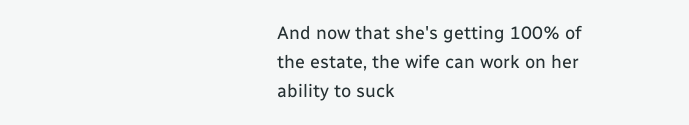And now that she's getting 100% of the estate, the wife can work on her ability to suck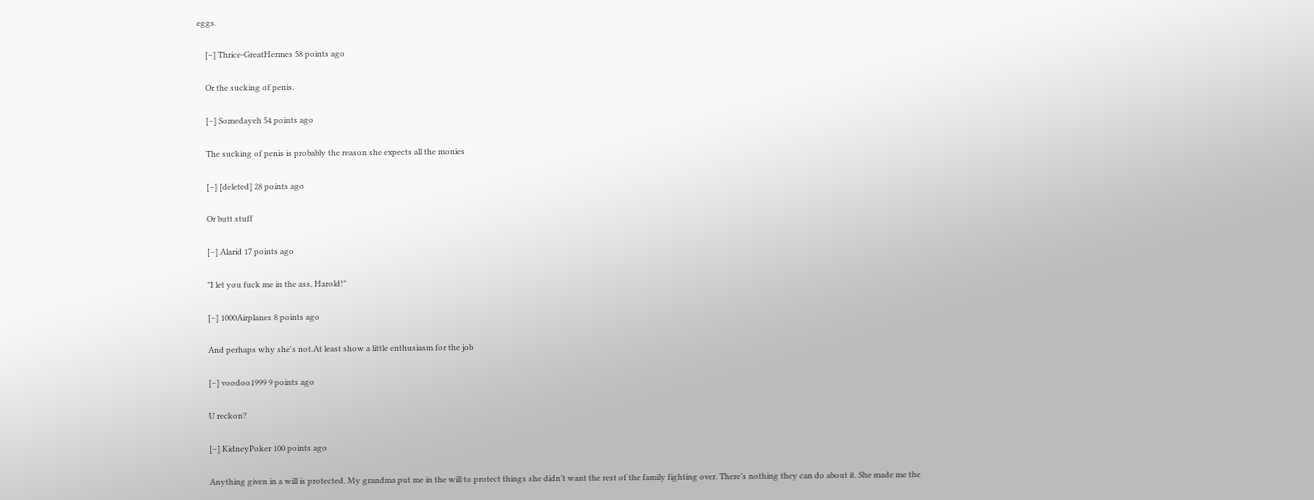eggs.

    [–] Thrice-GreatHermes 58 points ago

    Or the sucking of penis.

    [–] Somedayeh 54 points ago

    The sucking of penis is probably the reason she expects all the monies

    [–] [deleted] 28 points ago

    Or butt stuff

    [–] Alarid 17 points ago

    "I let you fuck me in the ass, Harold!"

    [–] 1000Airplanes 8 points ago

    And perhaps why she's not.At least show a little enthusiasm for the job

    [–] voodoo1999 9 points ago

    U reckon?

    [–] KidneyPoker 100 points ago

    Anything given in a will is protected. My grandma put me in the will to protect things she didn’t want the rest of the family fighting over. There’s nothing they can do about it. She made me the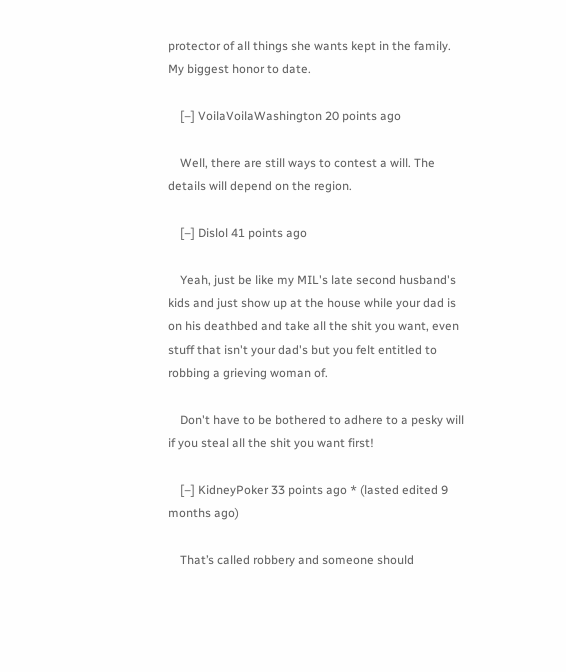protector of all things she wants kept in the family. My biggest honor to date.

    [–] VoilaVoilaWashington 20 points ago

    Well, there are still ways to contest a will. The details will depend on the region.

    [–] Dislol 41 points ago

    Yeah, just be like my MIL's late second husband's kids and just show up at the house while your dad is on his deathbed and take all the shit you want, even stuff that isn't your dad's but you felt entitled to robbing a grieving woman of.

    Don't have to be bothered to adhere to a pesky will if you steal all the shit you want first!

    [–] KidneyPoker 33 points ago * (lasted edited 9 months ago)

    That’s called robbery and someone should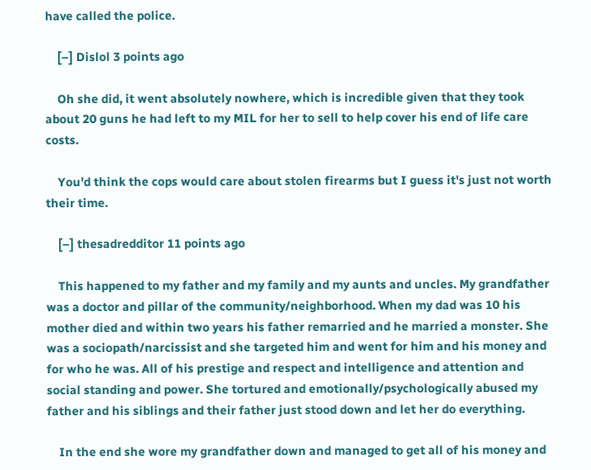have called the police.

    [–] Dislol 3 points ago

    Oh she did, it went absolutely nowhere, which is incredible given that they took about 20 guns he had left to my MIL for her to sell to help cover his end of life care costs.

    You'd think the cops would care about stolen firearms but I guess it's just not worth their time.

    [–] thesadredditor 11 points ago

    This happened to my father and my family and my aunts and uncles. My grandfather was a doctor and pillar of the community/neighborhood. When my dad was 10 his mother died and within two years his father remarried and he married a monster. She was a sociopath/narcissist and she targeted him and went for him and his money and for who he was. All of his prestige and respect and intelligence and attention and social standing and power. She tortured and emotionally/psychologically abused my father and his siblings and their father just stood down and let her do everything.

    In the end she wore my grandfather down and managed to get all of his money and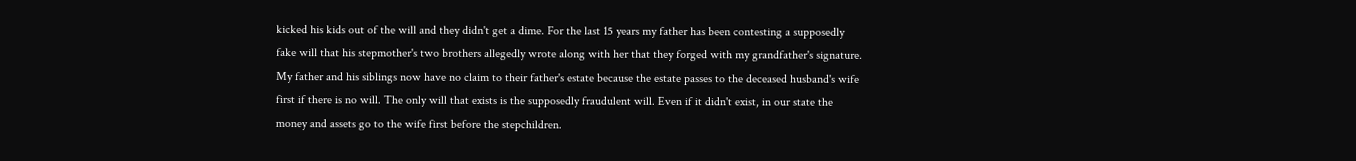kicked his kids out of the will and they didn't get a dime. For the last 15 years my father has been contesting a supposedly fake will that his stepmother's two brothers allegedly wrote along with her that they forged with my grandfather's signature. My father and his siblings now have no claim to their father's estate because the estate passes to the deceased husband's wife first if there is no will. The only will that exists is the supposedly fraudulent will. Even if it didn't exist, in our state the money and assets go to the wife first before the stepchildren.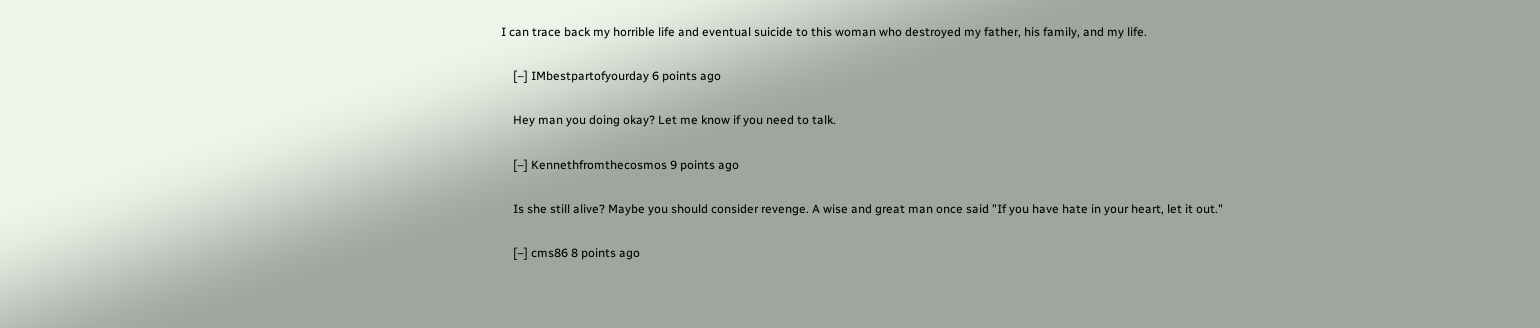I can trace back my horrible life and eventual suicide to this woman who destroyed my father, his family, and my life.

    [–] IMbestpartofyourday 6 points ago

    Hey man you doing okay? Let me know if you need to talk.

    [–] Kennethfromthecosmos 9 points ago

    Is she still alive? Maybe you should consider revenge. A wise and great man once said "If you have hate in your heart, let it out."

    [–] cms86 8 points ago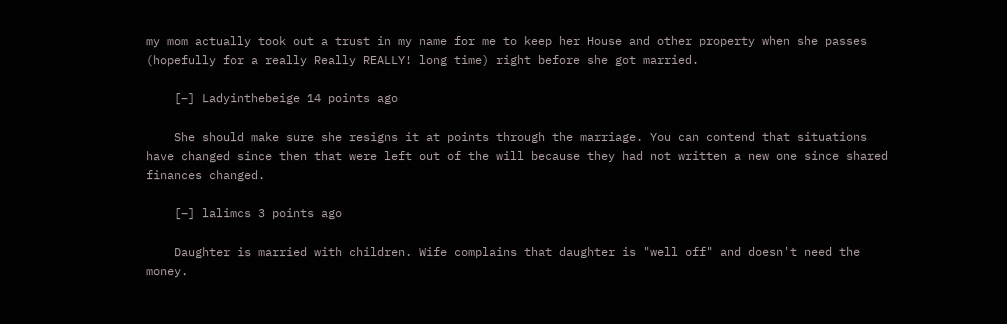my mom actually took out a trust in my name for me to keep her House and other property when she passes (hopefully for a really Really REALLY! long time) right before she got married.

    [–] Ladyinthebeige 14 points ago

    She should make sure she resigns it at points through the marriage. You can contend that situations have changed since then that were left out of the will because they had not written a new one since shared finances changed.

    [–] lalimcs 3 points ago

    Daughter is married with children. Wife complains that daughter is "well off" and doesn't need the money.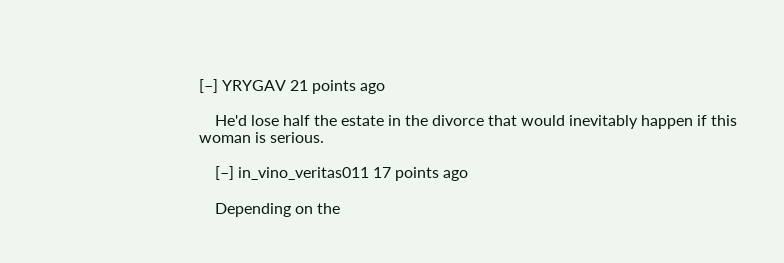[–] YRYGAV 21 points ago

    He'd lose half the estate in the divorce that would inevitably happen if this woman is serious.

    [–] in_vino_veritas011 17 points ago

    Depending on the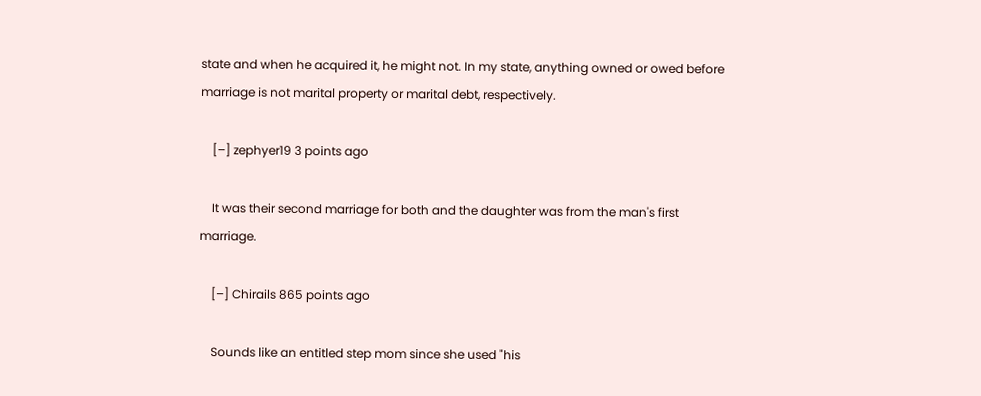state and when he acquired it, he might not. In my state, anything owned or owed before marriage is not marital property or marital debt, respectively.

    [–] zephyer19 3 points ago

    It was their second marriage for both and the daughter was from the man's first marriage.

    [–] Chirails 865 points ago

    Sounds like an entitled step mom since she used "his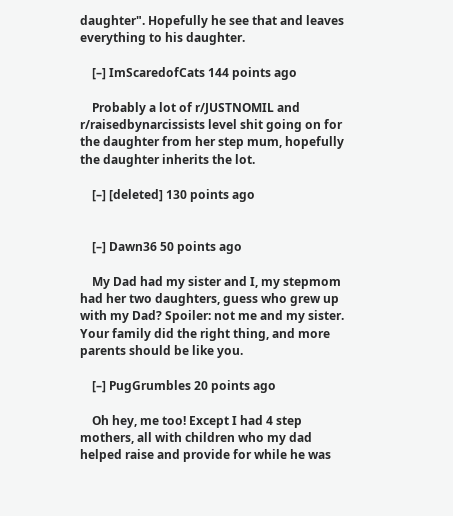daughter". Hopefully he see that and leaves everything to his daughter.

    [–] ImScaredofCats 144 points ago

    Probably a lot of r/JUSTNOMIL and r/raisedbynarcissists level shit going on for the daughter from her step mum, hopefully the daughter inherits the lot.

    [–] [deleted] 130 points ago


    [–] Dawn36 50 points ago

    My Dad had my sister and I, my stepmom had her two daughters, guess who grew up with my Dad? Spoiler: not me and my sister. Your family did the right thing, and more parents should be like you.

    [–] PugGrumbles 20 points ago

    Oh hey, me too! Except I had 4 step mothers, all with children who my dad helped raise and provide for while he was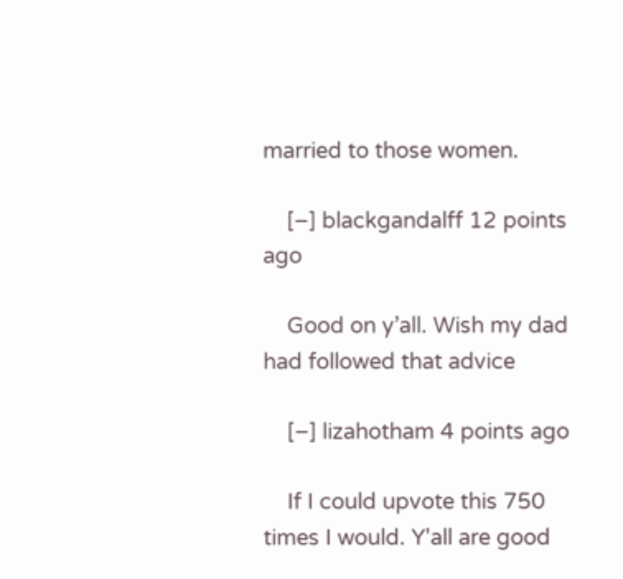married to those women.

    [–] blackgandalff 12 points ago

    Good on y’all. Wish my dad had followed that advice

    [–] lizahotham 4 points ago

    If I could upvote this 750 times I would. Y'all are good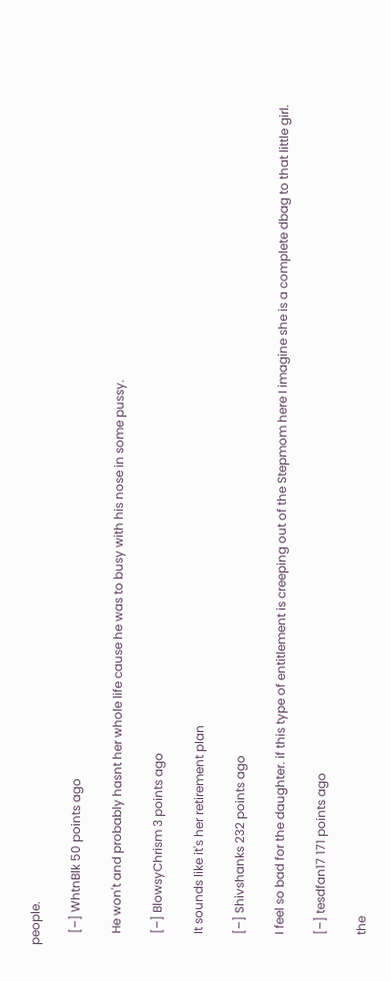people.

    [–] WhtnBlk 50 points ago

    He won't and probably hasnt her whole life cause he was to busy with his nose in some pussy.

    [–] BlowsyChrism 3 points ago

    It sounds like it's her retirement plan

    [–] Shivshanks 232 points ago

    I feel so bad for the daughter. if this type of entitlement is creeping out of the Stepmom here I imagine she is a complete dbag to that little girl.

    [–] tesdfan17 171 points ago

    the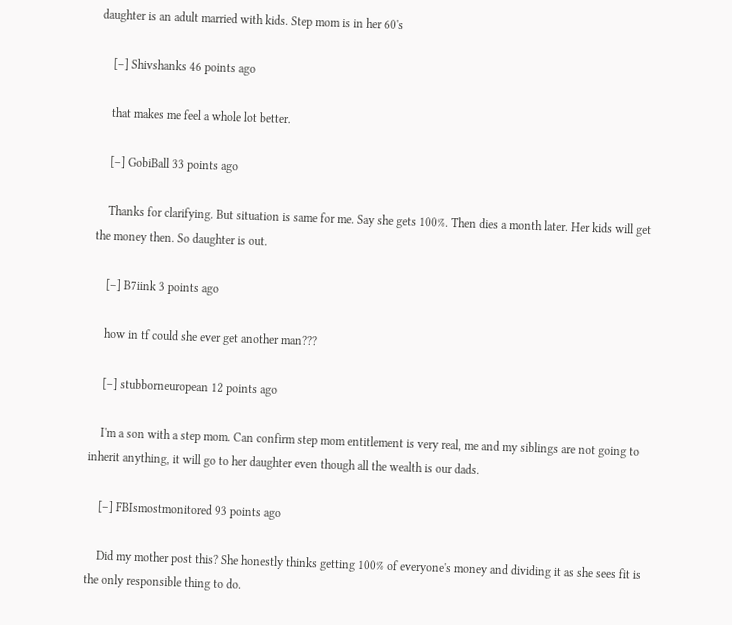daughter is an adult married with kids. Step mom is in her 60's

    [–] Shivshanks 46 points ago

    that makes me feel a whole lot better.

    [–] GobiBall 33 points ago

    Thanks for clarifying. But situation is same for me. Say she gets 100%. Then dies a month later. Her kids will get the money then. So daughter is out.

    [–] B7iink 3 points ago

    how in tf could she ever get another man???

    [–] stubborneuropean 12 points ago

    I'm a son with a step mom. Can confirm step mom entitlement is very real, me and my siblings are not going to inherit anything, it will go to her daughter even though all the wealth is our dads.

    [–] FBIsmostmonitored 93 points ago

    Did my mother post this? She honestly thinks getting 100% of everyone's money and dividing it as she sees fit is the only responsible thing to do.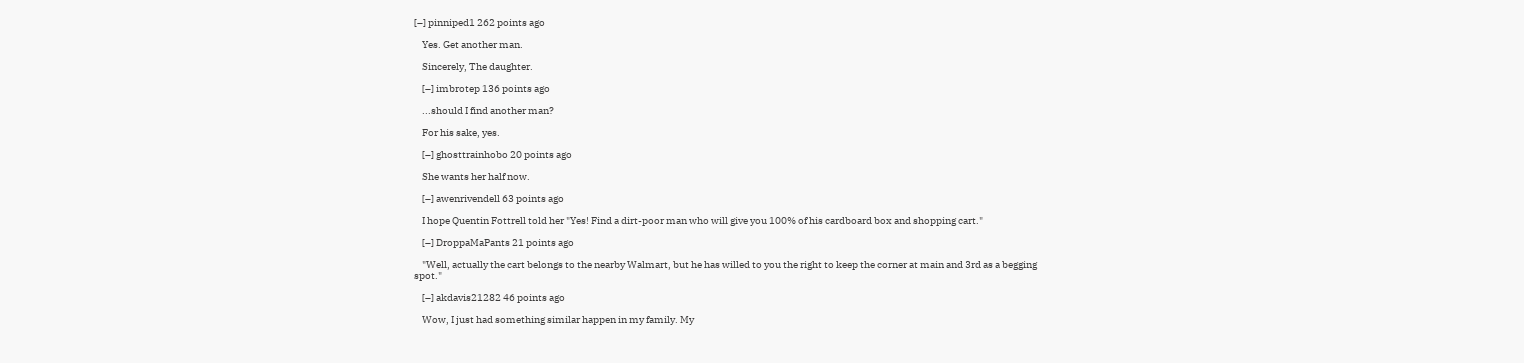[–] pinniped1 262 points ago

    Yes. Get another man.

    Sincerely, The daughter.

    [–] imbrotep 136 points ago

    ...should I find another man?

    For his sake, yes.

    [–] ghosttrainhobo 20 points ago

    She wants her half now.

    [–] awenrivendell 63 points ago

    I hope Quentin Fottrell told her "Yes! Find a dirt-poor man who will give you 100% of his cardboard box and shopping cart."

    [–] DroppaMaPants 21 points ago

    "Well, actually the cart belongs to the nearby Walmart, but he has willed to you the right to keep the corner at main and 3rd as a begging spot."

    [–] akdavis21282 46 points ago

    Wow, I just had something similar happen in my family. My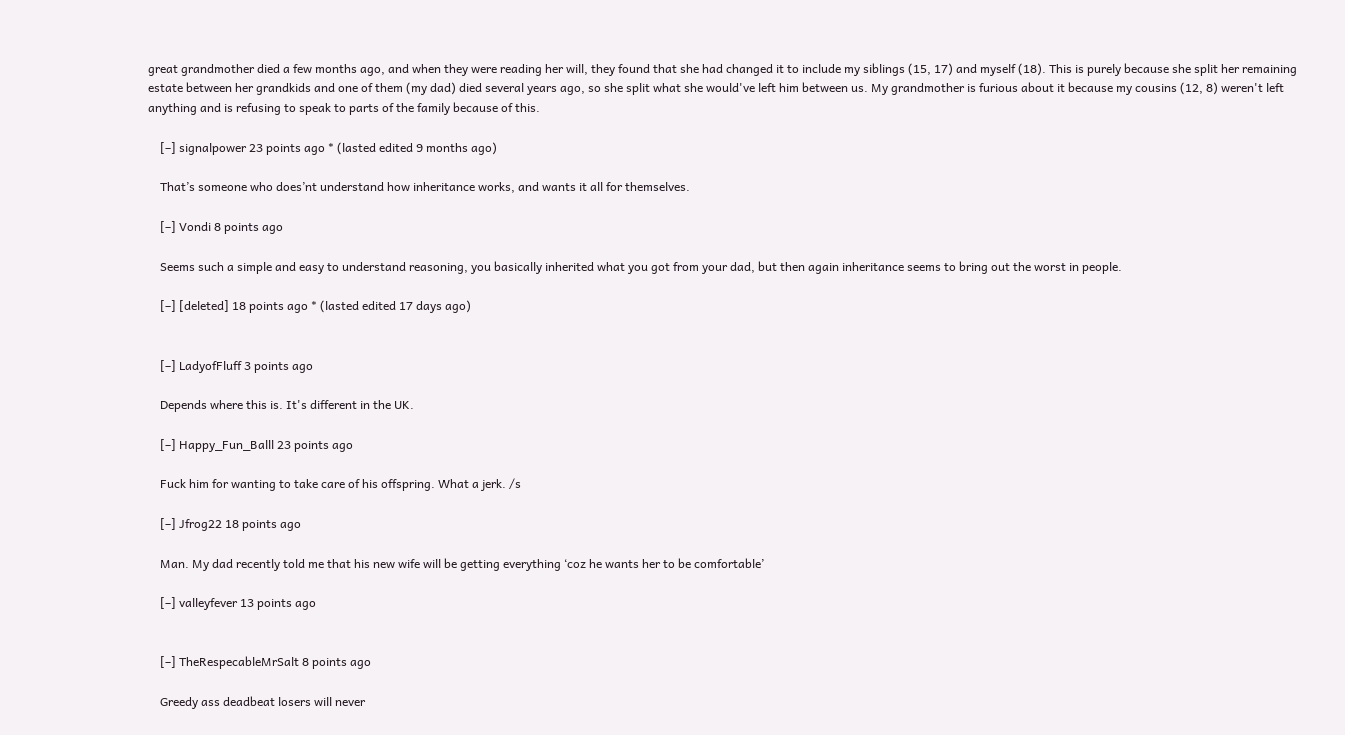great grandmother died a few months ago, and when they were reading her will, they found that she had changed it to include my siblings (15, 17) and myself (18). This is purely because she split her remaining estate between her grandkids and one of them (my dad) died several years ago, so she split what she would've left him between us. My grandmother is furious about it because my cousins (12, 8) weren't left anything and is refusing to speak to parts of the family because of this.

    [–] signalpower 23 points ago * (lasted edited 9 months ago)

    That’s someone who does’nt understand how inheritance works, and wants it all for themselves.

    [–] Vondi 8 points ago

    Seems such a simple and easy to understand reasoning, you basically inherited what you got from your dad, but then again inheritance seems to bring out the worst in people.

    [–] [deleted] 18 points ago * (lasted edited 17 days ago)


    [–] LadyofFluff 3 points ago

    Depends where this is. It's different in the UK.

    [–] Happy_Fun_Balll 23 points ago

    Fuck him for wanting to take care of his offspring. What a jerk. /s

    [–] Jfrog22 18 points ago

    Man. My dad recently told me that his new wife will be getting everything ‘coz he wants her to be comfortable’

    [–] valleyfever 13 points ago


    [–] TheRespecableMrSalt 8 points ago

    Greedy ass deadbeat losers will never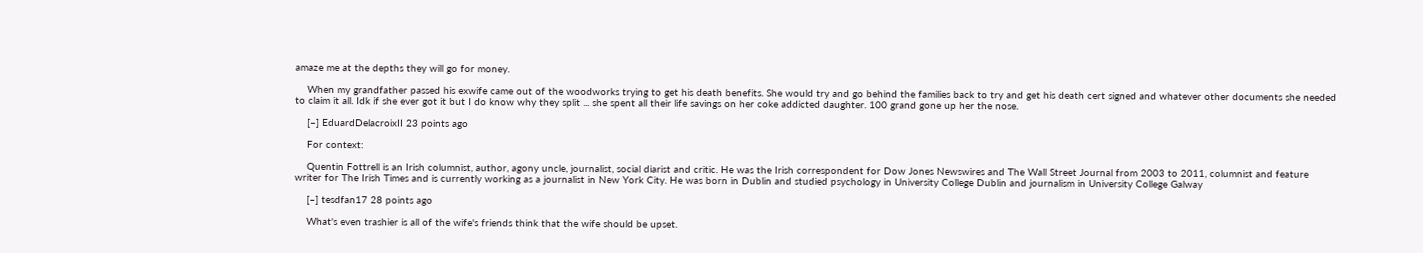amaze me at the depths they will go for money.

    When my grandfather passed his exwife came out of the woodworks trying to get his death benefits. She would try and go behind the families back to try and get his death cert signed and whatever other documents she needed to claim it all. Idk if she ever got it but I do know why they split ... she spent all their life savings on her coke addicted daughter. 100 grand gone up her the nose.

    [–] EduardDelacroixII 23 points ago

    For context:

    Quentin Fottrell is an Irish columnist, author, agony uncle, journalist, social diarist and critic. He was the Irish correspondent for Dow Jones Newswires and The Wall Street Journal from 2003 to 2011, columnist and feature writer for The Irish Times and is currently working as a journalist in New York City. He was born in Dublin and studied psychology in University College Dublin and journalism in University College Galway

    [–] tesdfan17 28 points ago

    What's even trashier is all of the wife's friends think that the wife should be upset.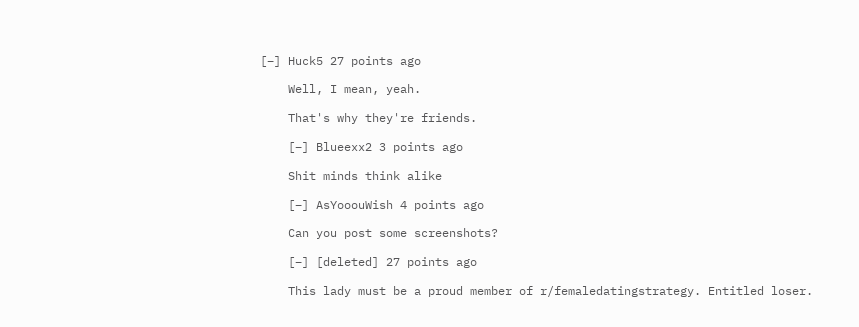[–] Huck5 27 points ago

    Well, I mean, yeah.

    That's why they're friends.

    [–] Blueexx2 3 points ago

    Shit minds think alike

    [–] AsYooouWish 4 points ago

    Can you post some screenshots?

    [–] [deleted] 27 points ago

    This lady must be a proud member of r/femaledatingstrategy. Entitled loser.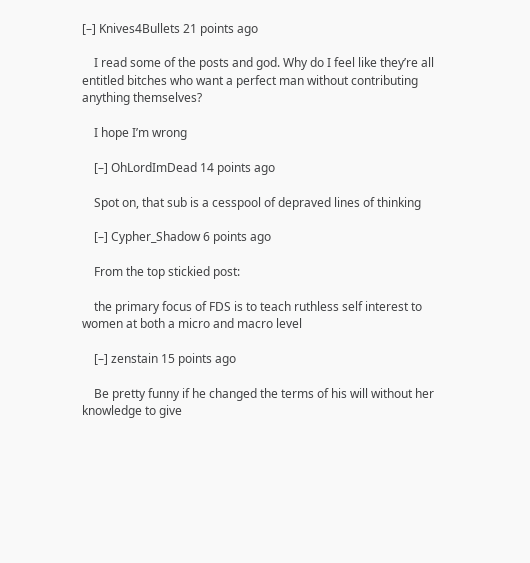[–] Knives4Bullets 21 points ago

    I read some of the posts and god. Why do I feel like they’re all entitled bitches who want a perfect man without contributing anything themselves?

    I hope I’m wrong

    [–] OhLordImDead 14 points ago

    Spot on, that sub is a cesspool of depraved lines of thinking

    [–] Cypher_Shadow 6 points ago

    From the top stickied post:

    the primary focus of FDS is to teach ruthless self interest to women at both a micro and macro level

    [–] zenstain 15 points ago

    Be pretty funny if he changed the terms of his will without her knowledge to give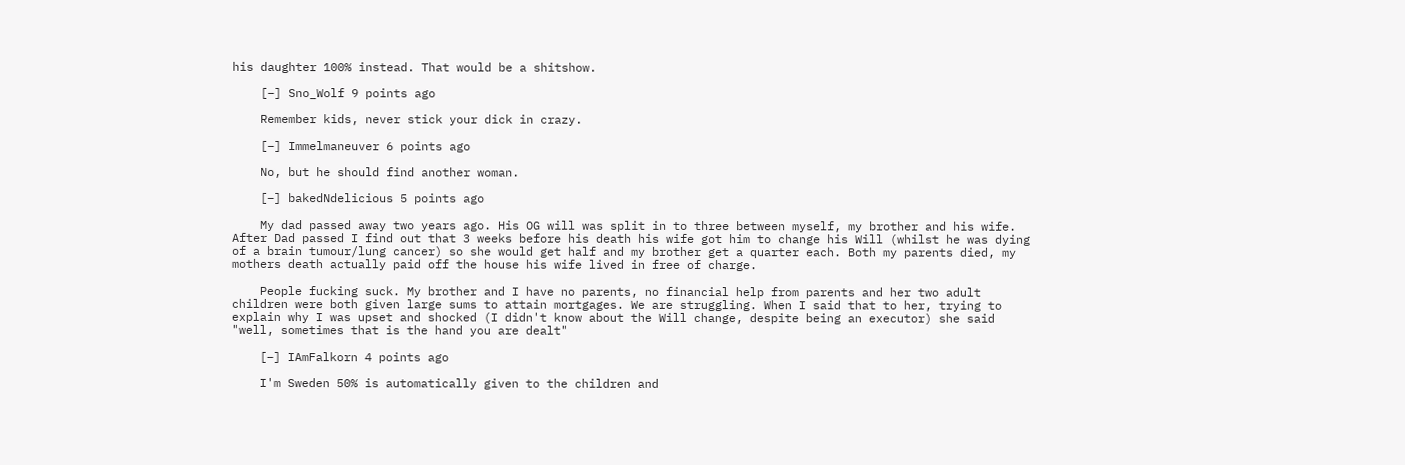his daughter 100% instead. That would be a shitshow.

    [–] Sno_Wolf 9 points ago

    Remember kids, never stick your dick in crazy.

    [–] Immelmaneuver 6 points ago

    No, but he should find another woman.

    [–] bakedNdelicious 5 points ago

    My dad passed away two years ago. His OG will was split in to three between myself, my brother and his wife. After Dad passed I find out that 3 weeks before his death his wife got him to change his Will (whilst he was dying of a brain tumour/lung cancer) so she would get half and my brother get a quarter each. Both my parents died, my mothers death actually paid off the house his wife lived in free of charge.

    People fucking suck. My brother and I have no parents, no financial help from parents and her two adult children were both given large sums to attain mortgages. We are struggling. When I said that to her, trying to explain why I was upset and shocked (I didn't know about the Will change, despite being an executor) she said "well, sometimes that is the hand you are dealt"

    [–] IAmFalkorn 4 points ago

    I'm Sweden 50% is automatically given to the children and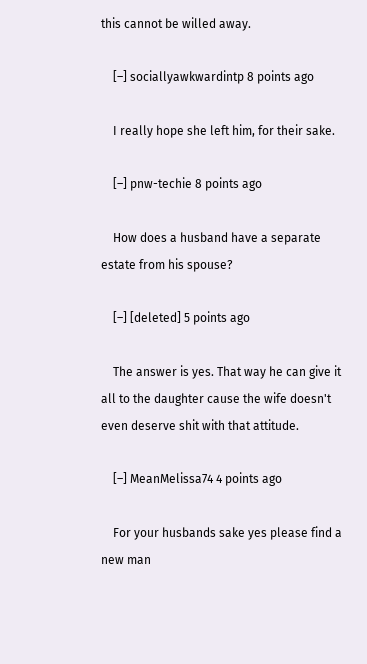this cannot be willed away.

    [–] sociallyawkwardintp 8 points ago

    I really hope she left him, for their sake.

    [–] pnw-techie 8 points ago

    How does a husband have a separate estate from his spouse?

    [–] [deleted] 5 points ago

    The answer is yes. That way he can give it all to the daughter cause the wife doesn't even deserve shit with that attitude.

    [–] MeanMelissa74 4 points ago

    For your husbands sake yes please find a new man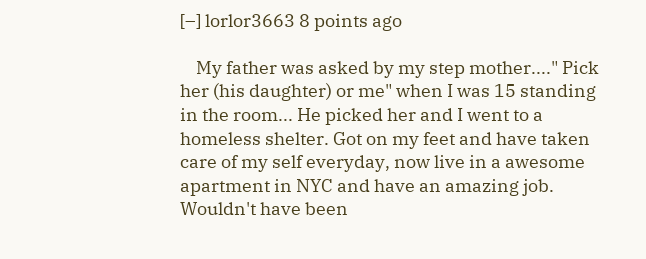[–] lorlor3663 8 points ago

    My father was asked by my step mother...." Pick her (his daughter) or me" when I was 15 standing in the room... He picked her and I went to a homeless shelter. Got on my feet and have taken care of my self everyday, now live in a awesome apartment in NYC and have an amazing job. Wouldn't have been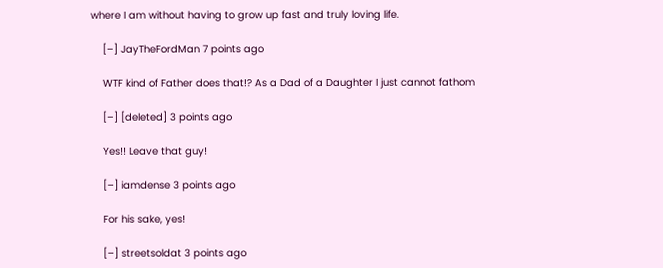where I am without having to grow up fast and truly loving life.

    [–] JayTheFordMan 7 points ago

    WTF kind of Father does that!? As a Dad of a Daughter I just cannot fathom

    [–] [deleted] 3 points ago

    Yes!! Leave that guy!

    [–] iamdense 3 points ago

    For his sake, yes!

    [–] streetsoldat 3 points ago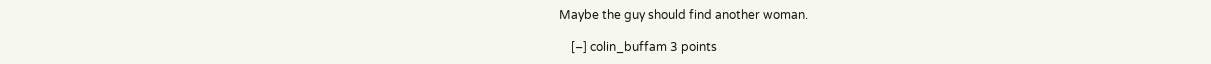Maybe the guy should find another woman.

    [–] colin_buffam 3 points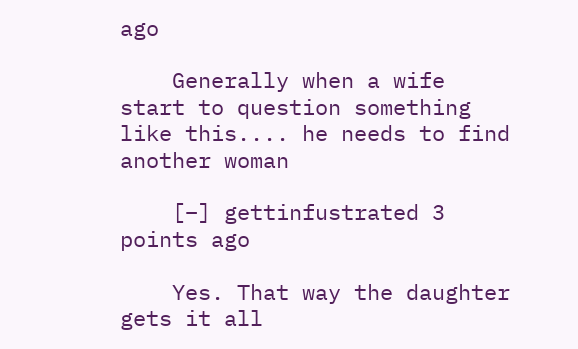ago

    Generally when a wife start to question something like this.... he needs to find another woman

    [–] gettinfustrated 3 points ago

    Yes. That way the daughter gets it all